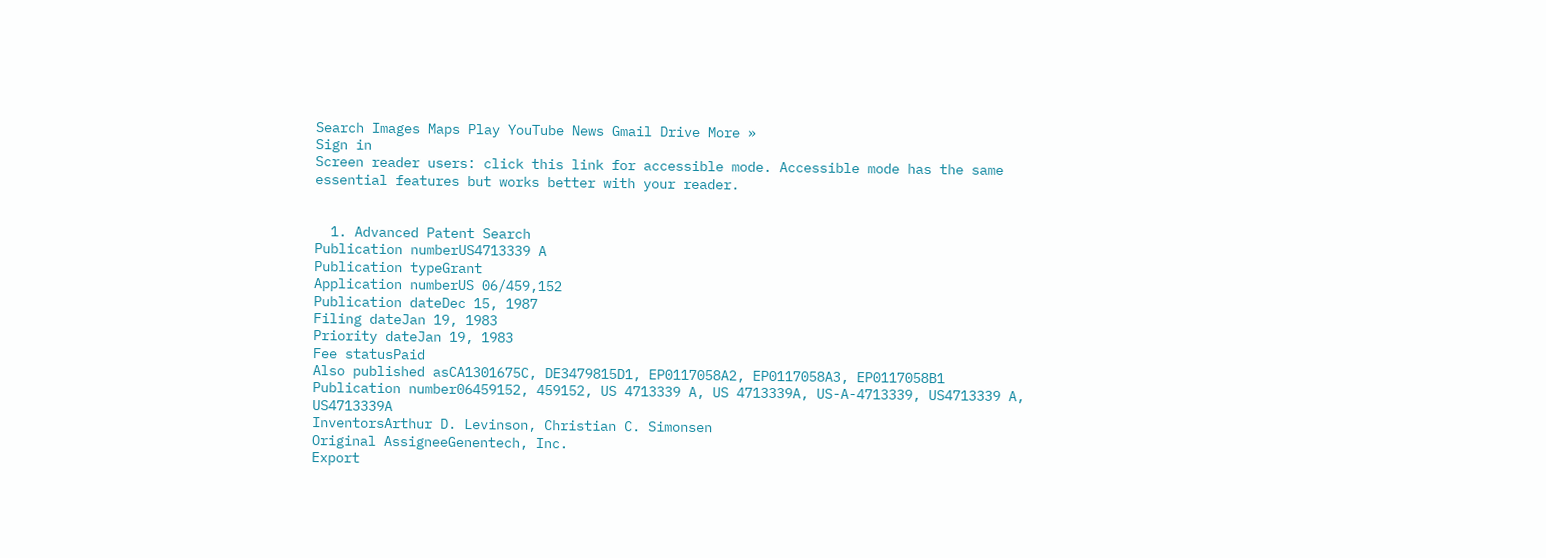Search Images Maps Play YouTube News Gmail Drive More »
Sign in
Screen reader users: click this link for accessible mode. Accessible mode has the same essential features but works better with your reader.


  1. Advanced Patent Search
Publication numberUS4713339 A
Publication typeGrant
Application numberUS 06/459,152
Publication dateDec 15, 1987
Filing dateJan 19, 1983
Priority dateJan 19, 1983
Fee statusPaid
Also published asCA1301675C, DE3479815D1, EP0117058A2, EP0117058A3, EP0117058B1
Publication number06459152, 459152, US 4713339 A, US 4713339A, US-A-4713339, US4713339 A, US4713339A
InventorsArthur D. Levinson, Christian C. Simonsen
Original AssigneeGenentech, Inc.
Export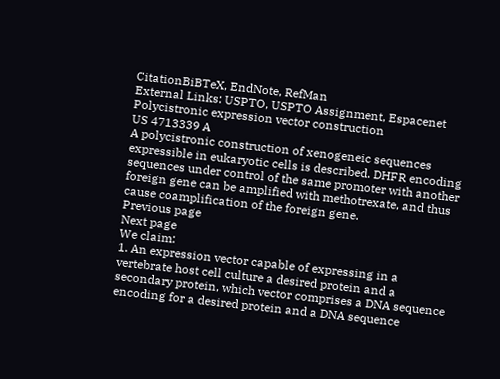CitationBiBTeX, EndNote, RefMan
External Links: USPTO, USPTO Assignment, Espacenet
Polycistronic expression vector construction
US 4713339 A
A polycistronic construction of xenogeneic sequences expressible in eukaryotic cells is described. DHFR encoding sequences under control of the same promoter with another foreign gene can be amplified with methotrexate, and thus cause coamplification of the foreign gene.
Previous page
Next page
We claim:
1. An expression vector capable of expressing in a vertebrate host cell culture a desired protein and a secondary protein, which vector comprises a DNA sequence encoding for a desired protein and a DNA sequence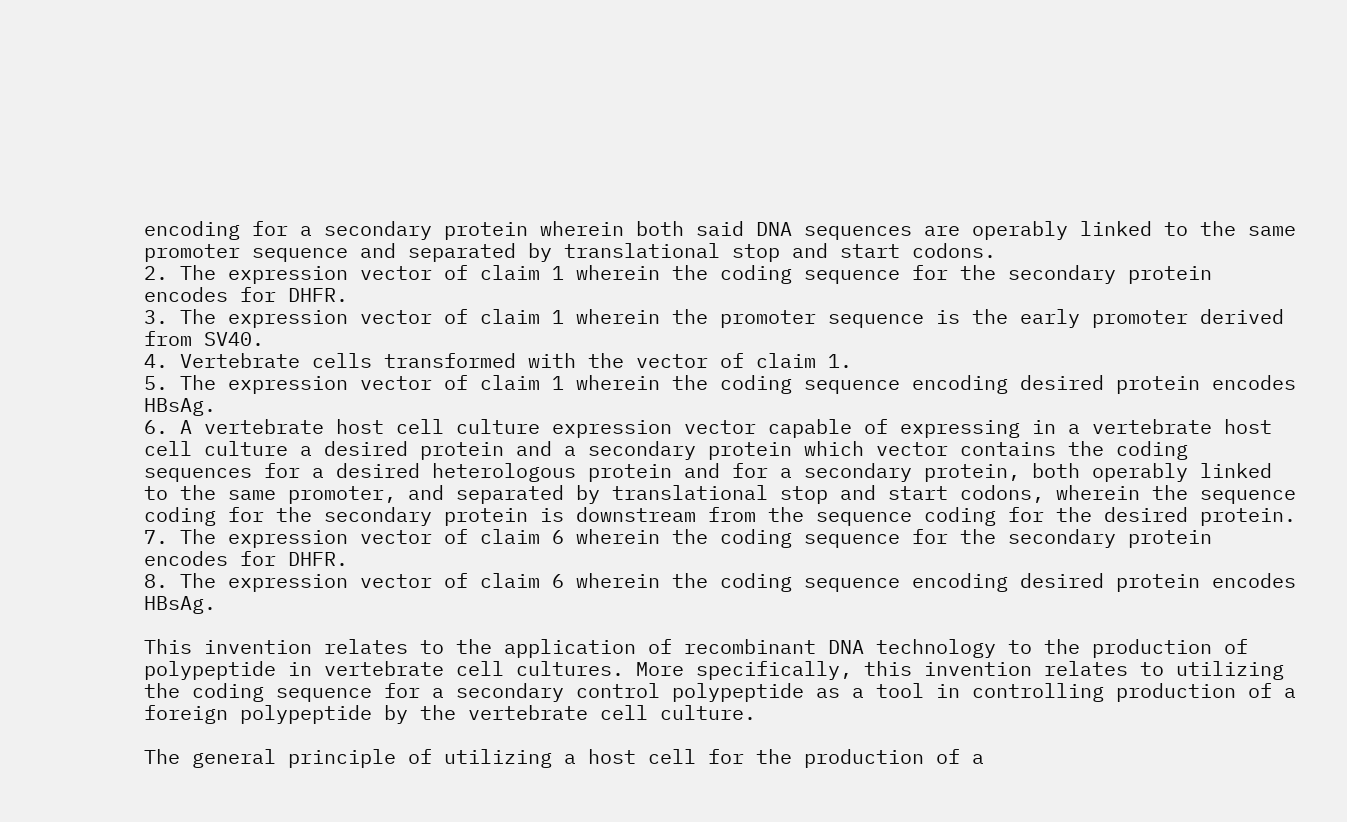encoding for a secondary protein wherein both said DNA sequences are operably linked to the same promoter sequence and separated by translational stop and start codons.
2. The expression vector of claim 1 wherein the coding sequence for the secondary protein encodes for DHFR.
3. The expression vector of claim 1 wherein the promoter sequence is the early promoter derived from SV40.
4. Vertebrate cells transformed with the vector of claim 1.
5. The expression vector of claim 1 wherein the coding sequence encoding desired protein encodes HBsAg.
6. A vertebrate host cell culture expression vector capable of expressing in a vertebrate host cell culture a desired protein and a secondary protein which vector contains the coding sequences for a desired heterologous protein and for a secondary protein, both operably linked to the same promoter, and separated by translational stop and start codons, wherein the sequence coding for the secondary protein is downstream from the sequence coding for the desired protein.
7. The expression vector of claim 6 wherein the coding sequence for the secondary protein encodes for DHFR.
8. The expression vector of claim 6 wherein the coding sequence encoding desired protein encodes HBsAg.

This invention relates to the application of recombinant DNA technology to the production of polypeptide in vertebrate cell cultures. More specifically, this invention relates to utilizing the coding sequence for a secondary control polypeptide as a tool in controlling production of a foreign polypeptide by the vertebrate cell culture.

The general principle of utilizing a host cell for the production of a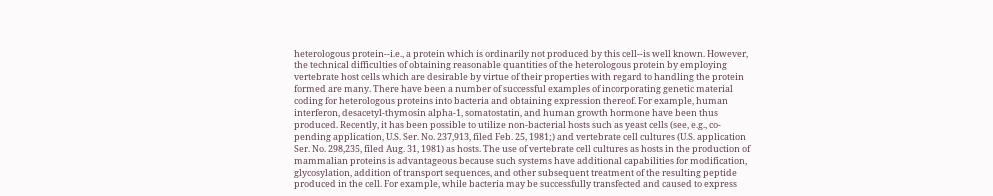heterologous protein--i.e., a protein which is ordinarily not produced by this cell--is well known. However, the technical difficulties of obtaining reasonable quantities of the heterologous protein by employing vertebrate host cells which are desirable by virtue of their properties with regard to handling the protein formed are many. There have been a number of successful examples of incorporating genetic material coding for heterologous proteins into bacteria and obtaining expression thereof. For example, human interferon, desacetyl-thymosin alpha-1, somatostatin, and human growth hormone have been thus produced. Recently, it has been possible to utilize non-bacterial hosts such as yeast cells (see, e.g., co-pending application, U.S. Ser. No. 237,913, filed Feb. 25, 1981;) and vertebrate cell cultures (U.S. application Ser. No. 298,235, filed Aug. 31, 1981) as hosts. The use of vertebrate cell cultures as hosts in the production of mammalian proteins is advantageous because such systems have additional capabilities for modification, glycosylation, addition of transport sequences, and other subsequent treatment of the resulting peptide produced in the cell. For example, while bacteria may be successfully transfected and caused to express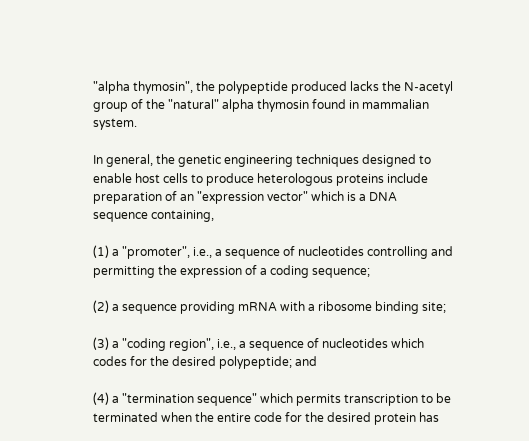"alpha thymosin", the polypeptide produced lacks the N-acetyl group of the "natural" alpha thymosin found in mammalian system.

In general, the genetic engineering techniques designed to enable host cells to produce heterologous proteins include preparation of an "expression vector" which is a DNA sequence containing,

(1) a "promoter", i.e., a sequence of nucleotides controlling and permitting the expression of a coding sequence;

(2) a sequence providing mRNA with a ribosome binding site;

(3) a "coding region", i.e., a sequence of nucleotides which codes for the desired polypeptide; and

(4) a "termination sequence" which permits transcription to be terminated when the entire code for the desired protein has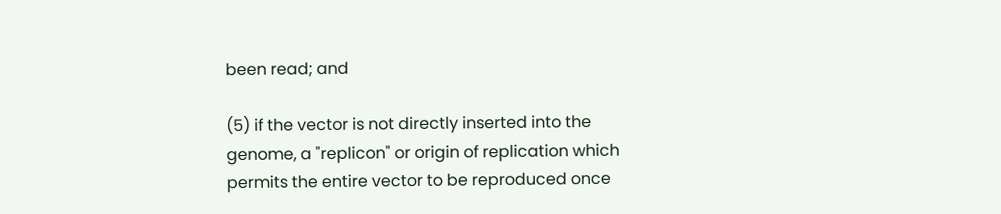been read; and

(5) if the vector is not directly inserted into the genome, a "replicon" or origin of replication which permits the entire vector to be reproduced once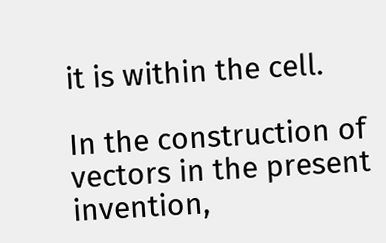it is within the cell.

In the construction of vectors in the present invention,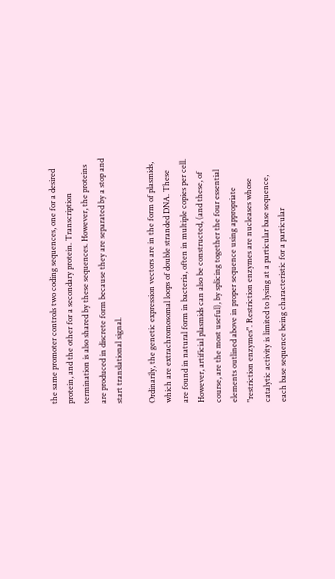the same promoter controls two coding sequences, one for a desired protein, and the other for a secondary protein. Transcription termination is also shared by these sequences. However, the proteins are produced in discrete form because they are separated by a stop and start translational signal.

Ordinarily, the genetic expression vectors are in the form of plasmids, which are extrachromosomal loops of double stranded DNA. These are found in natural form in bacteria, often in multiple copies per cell. However, artificial plasmids can also be constructed, (and these, of course, are the most useful), by splicing together the four essential elements outlined above in proper sequence using appropriate "restriction enzymes". Restriction enzymes are nucleases whose catalytic activity is limited to lysing at a particular base sequence, each base sequence being characteristic for a particular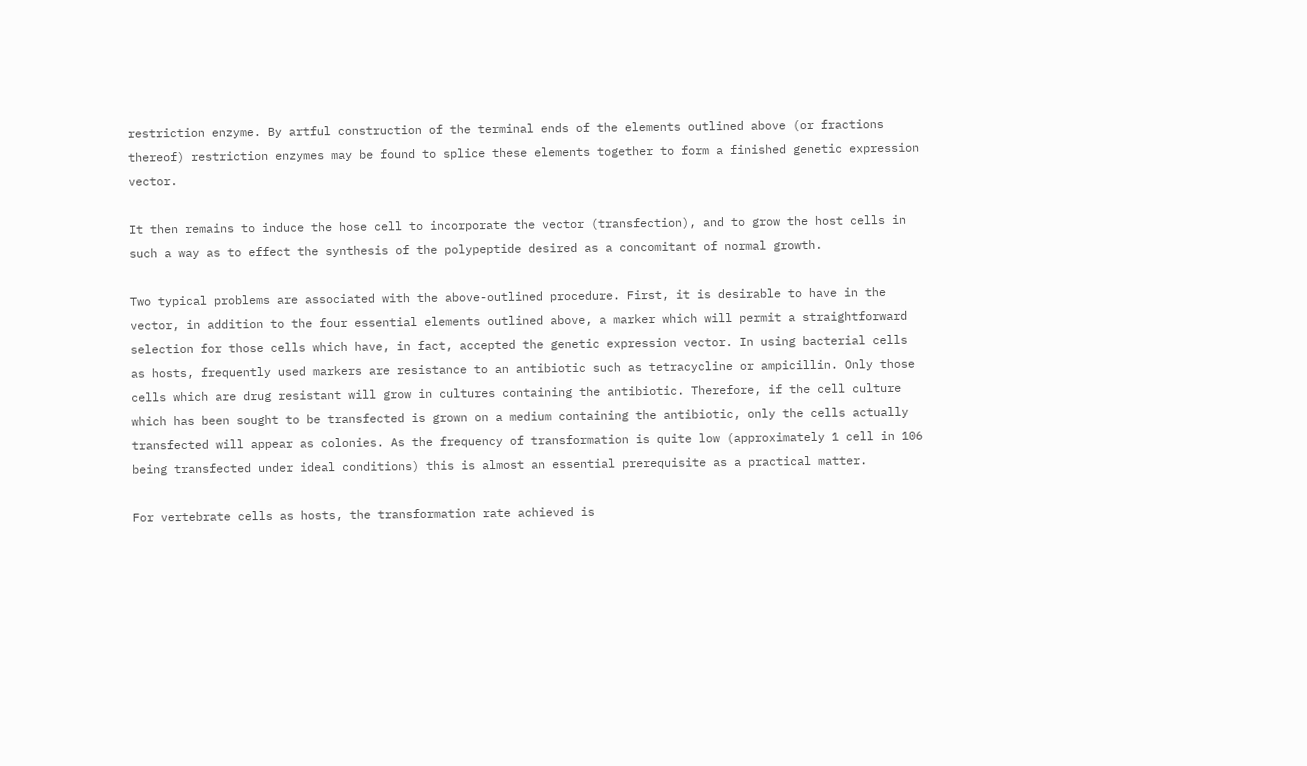restriction enzyme. By artful construction of the terminal ends of the elements outlined above (or fractions thereof) restriction enzymes may be found to splice these elements together to form a finished genetic expression vector.

It then remains to induce the hose cell to incorporate the vector (transfection), and to grow the host cells in such a way as to effect the synthesis of the polypeptide desired as a concomitant of normal growth.

Two typical problems are associated with the above-outlined procedure. First, it is desirable to have in the vector, in addition to the four essential elements outlined above, a marker which will permit a straightforward selection for those cells which have, in fact, accepted the genetic expression vector. In using bacterial cells as hosts, frequently used markers are resistance to an antibiotic such as tetracycline or ampicillin. Only those cells which are drug resistant will grow in cultures containing the antibiotic. Therefore, if the cell culture which has been sought to be transfected is grown on a medium containing the antibiotic, only the cells actually transfected will appear as colonies. As the frequency of transformation is quite low (approximately 1 cell in 106 being transfected under ideal conditions) this is almost an essential prerequisite as a practical matter.

For vertebrate cells as hosts, the transformation rate achieved is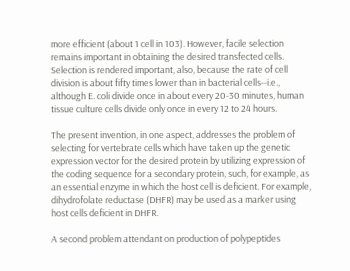more efficient (about 1 cell in 103). However, facile selection remains important in obtaining the desired transfected cells. Selection is rendered important, also, because the rate of cell division is about fifty times lower than in bacterial cells--i.e., although E. coli divide once in about every 20-30 minutes, human tissue culture cells divide only once in every 12 to 24 hours.

The present invention, in one aspect, addresses the problem of selecting for vertebrate cells which have taken up the genetic expression vector for the desired protein by utilizing expression of the coding sequence for a secondary protein, such, for example, as an essential enzyme in which the host cell is deficient. For example, dihydrofolate reductase (DHFR) may be used as a marker using host cells deficient in DHFR.

A second problem attendant on production of polypeptides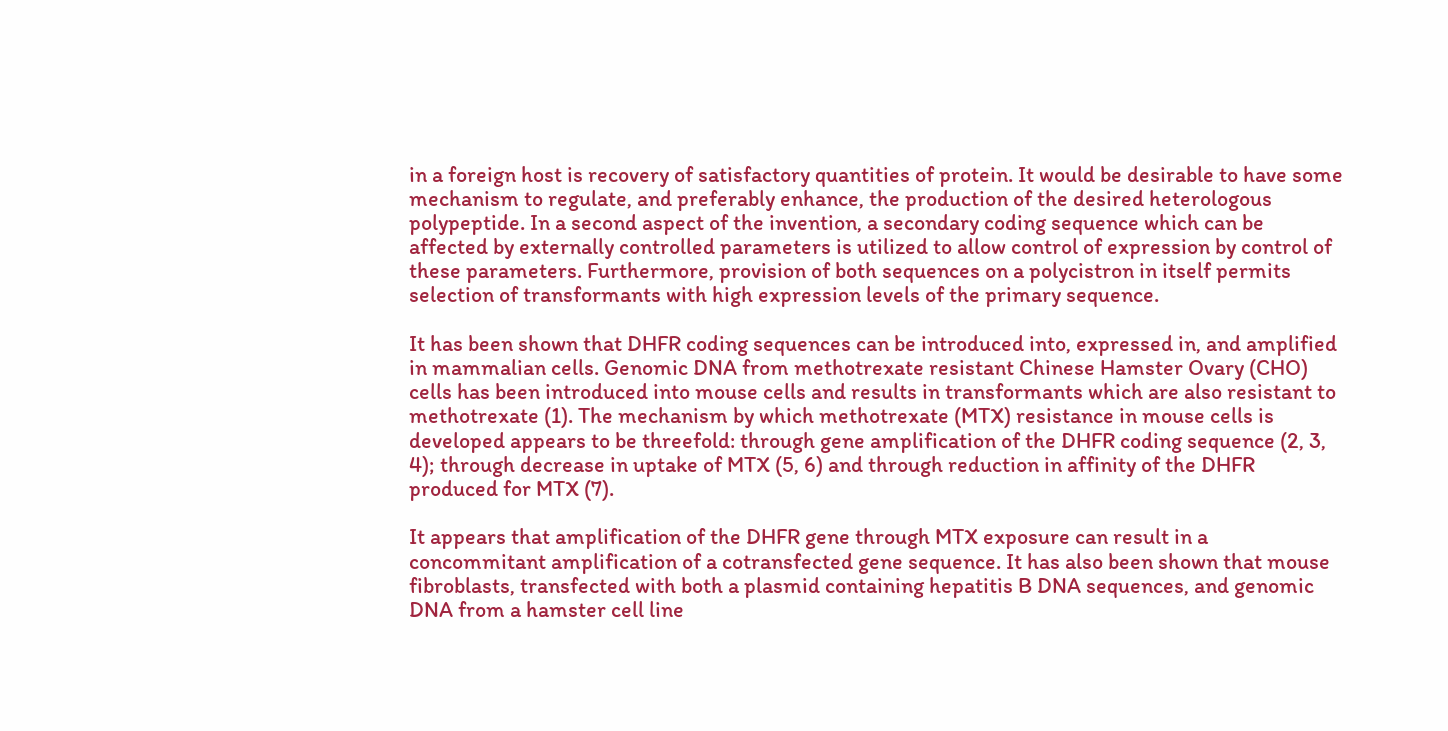in a foreign host is recovery of satisfactory quantities of protein. It would be desirable to have some mechanism to regulate, and preferably enhance, the production of the desired heterologous polypeptide. In a second aspect of the invention, a secondary coding sequence which can be affected by externally controlled parameters is utilized to allow control of expression by control of these parameters. Furthermore, provision of both sequences on a polycistron in itself permits selection of transformants with high expression levels of the primary sequence.

It has been shown that DHFR coding sequences can be introduced into, expressed in, and amplified in mammalian cells. Genomic DNA from methotrexate resistant Chinese Hamster Ovary (CHO) cells has been introduced into mouse cells and results in transformants which are also resistant to methotrexate (1). The mechanism by which methotrexate (MTX) resistance in mouse cells is developed appears to be threefold: through gene amplification of the DHFR coding sequence (2, 3, 4); through decrease in uptake of MTX (5, 6) and through reduction in affinity of the DHFR produced for MTX (7).

It appears that amplification of the DHFR gene through MTX exposure can result in a concommitant amplification of a cotransfected gene sequence. It has also been shown that mouse fibroblasts, transfected with both a plasmid containing hepatitis B DNA sequences, and genomic DNA from a hamster cell line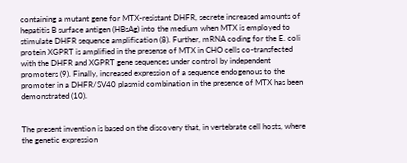containing a mutant gene for MTX-resistant DHFR, secrete increased amounts of hepatitis B surface antigen (HBsAg) into the medium when MTX is employed to stimulate DHFR sequence amplification (8). Further, mRNA coding for the E. coli protein XGPRT is amplified in the presense of MTX in CHO cells co-transfected with the DHFR and XGPRT gene sequences under control by independent promoters (9). Finally, increased expression of a sequence endogenous to the promoter in a DHFR/SV40 plasmid combination in the presence of MTX has been demonstrated (10).


The present invention is based on the discovery that, in vertebrate cell hosts, where the genetic expression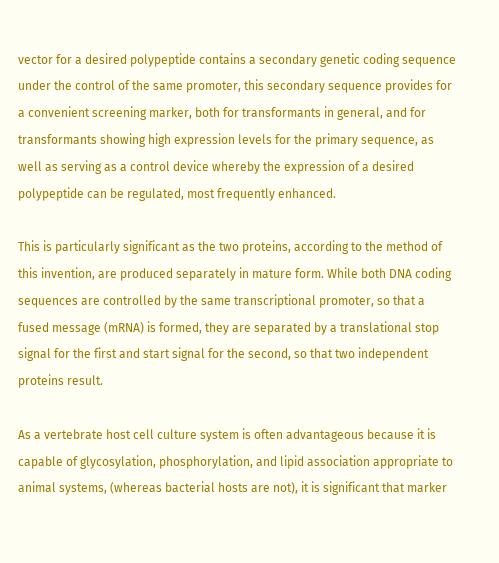vector for a desired polypeptide contains a secondary genetic coding sequence under the control of the same promoter, this secondary sequence provides for a convenient screening marker, both for transformants in general, and for transformants showing high expression levels for the primary sequence, as well as serving as a control device whereby the expression of a desired polypeptide can be regulated, most frequently enhanced.

This is particularly significant as the two proteins, according to the method of this invention, are produced separately in mature form. While both DNA coding sequences are controlled by the same transcriptional promoter, so that a fused message (mRNA) is formed, they are separated by a translational stop signal for the first and start signal for the second, so that two independent proteins result.

As a vertebrate host cell culture system is often advantageous because it is capable of glycosylation, phosphorylation, and lipid association appropriate to animal systems, (whereas bacterial hosts are not), it is significant that marker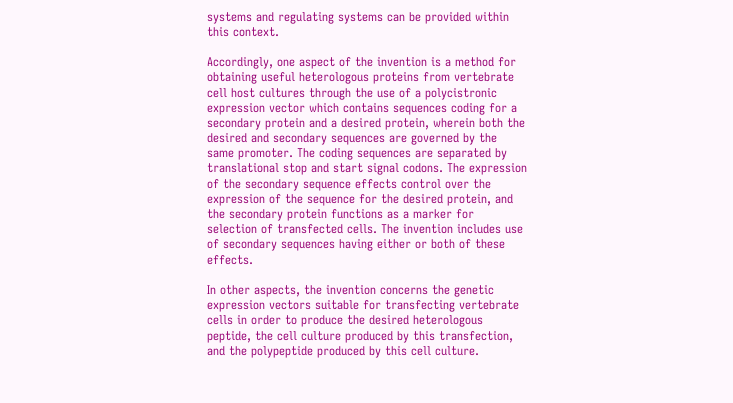systems and regulating systems can be provided within this context.

Accordingly, one aspect of the invention is a method for obtaining useful heterologous proteins from vertebrate cell host cultures through the use of a polycistronic expression vector which contains sequences coding for a secondary protein and a desired protein, wherein both the desired and secondary sequences are governed by the same promoter. The coding sequences are separated by translational stop and start signal codons. The expression of the secondary sequence effects control over the expression of the sequence for the desired protein, and the secondary protein functions as a marker for selection of transfected cells. The invention includes use of secondary sequences having either or both of these effects.

In other aspects, the invention concerns the genetic expression vectors suitable for transfecting vertebrate cells in order to produce the desired heterologous peptide, the cell culture produced by this transfection, and the polypeptide produced by this cell culture.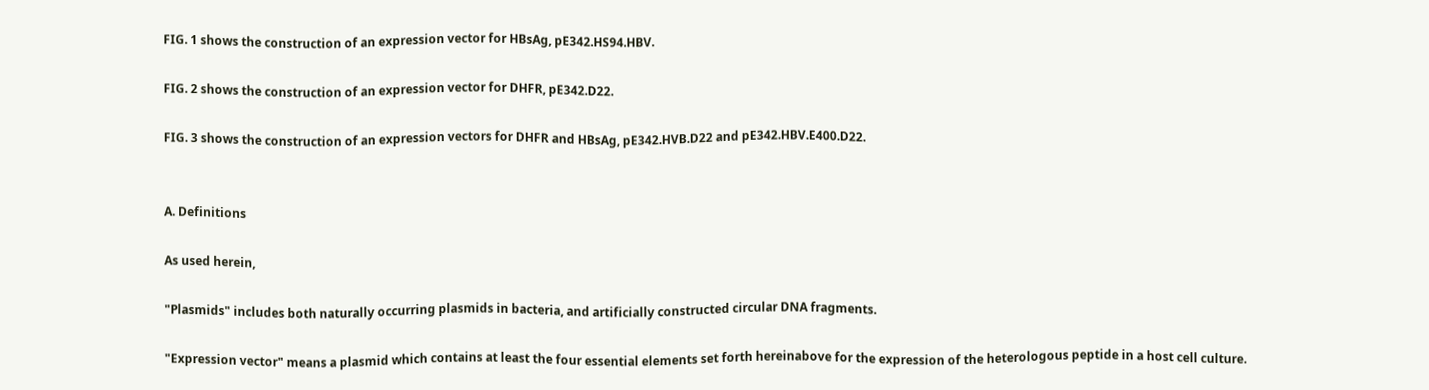FIG. 1 shows the construction of an expression vector for HBsAg, pE342.HS94.HBV.

FIG. 2 shows the construction of an expression vector for DHFR, pE342.D22.

FIG. 3 shows the construction of an expression vectors for DHFR and HBsAg, pE342.HVB.D22 and pE342.HBV.E400.D22.


A. Definitions

As used herein,

"Plasmids" includes both naturally occurring plasmids in bacteria, and artificially constructed circular DNA fragments.

"Expression vector" means a plasmid which contains at least the four essential elements set forth hereinabove for the expression of the heterologous peptide in a host cell culture.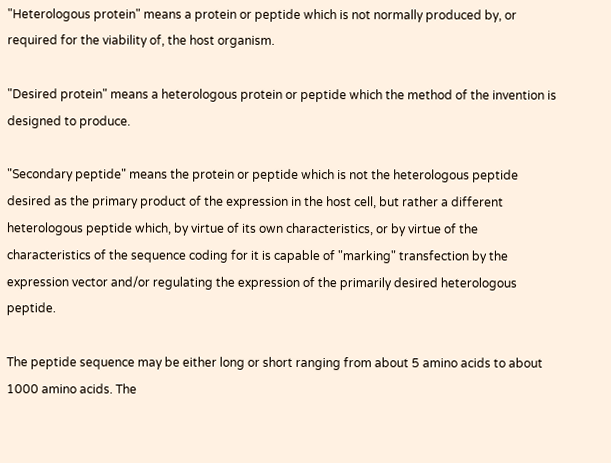"Heterologous protein" means a protein or peptide which is not normally produced by, or required for the viability of, the host organism.

"Desired protein" means a heterologous protein or peptide which the method of the invention is designed to produce.

"Secondary peptide" means the protein or peptide which is not the heterologous peptide desired as the primary product of the expression in the host cell, but rather a different heterologous peptide which, by virtue of its own characteristics, or by virtue of the characteristics of the sequence coding for it is capable of "marking" transfection by the expression vector and/or regulating the expression of the primarily desired heterologous peptide.

The peptide sequence may be either long or short ranging from about 5 amino acids to about 1000 amino acids. The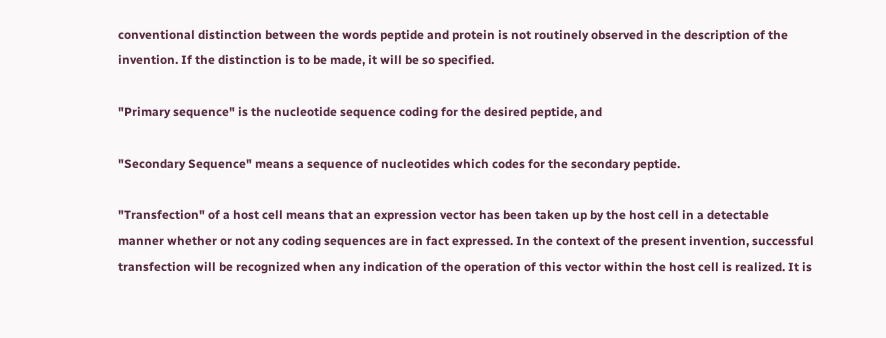conventional distinction between the words peptide and protein is not routinely observed in the description of the invention. If the distinction is to be made, it will be so specified.

"Primary sequence" is the nucleotide sequence coding for the desired peptide, and

"Secondary Sequence" means a sequence of nucleotides which codes for the secondary peptide.

"Transfection" of a host cell means that an expression vector has been taken up by the host cell in a detectable manner whether or not any coding sequences are in fact expressed. In the context of the present invention, successful transfection will be recognized when any indication of the operation of this vector within the host cell is realized. It is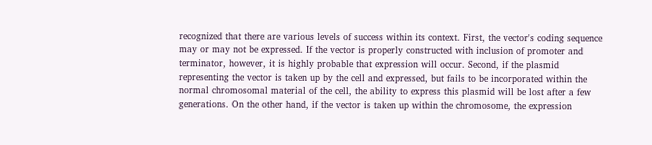recognized that there are various levels of success within its context. First, the vector's coding sequence may or may not be expressed. If the vector is properly constructed with inclusion of promoter and terminator, however, it is highly probable that expression will occur. Second, if the plasmid representing the vector is taken up by the cell and expressed, but fails to be incorporated within the normal chromosomal material of the cell, the ability to express this plasmid will be lost after a few generations. On the other hand, if the vector is taken up within the chromosome, the expression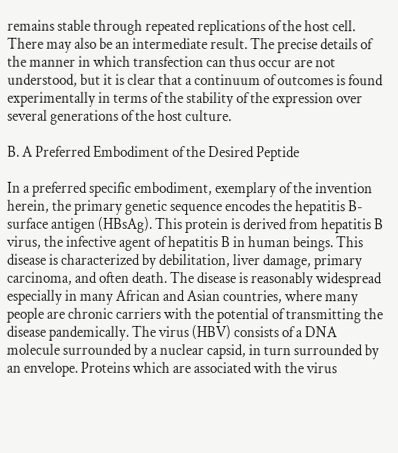remains stable through repeated replications of the host cell. There may also be an intermediate result. The precise details of the manner in which transfection can thus occur are not understood, but it is clear that a continuum of outcomes is found experimentally in terms of the stability of the expression over several generations of the host culture.

B. A Preferred Embodiment of the Desired Peptide

In a preferred specific embodiment, exemplary of the invention herein, the primary genetic sequence encodes the hepatitis B-surface antigen (HBsAg). This protein is derived from hepatitis B virus, the infective agent of hepatitis B in human beings. This disease is characterized by debilitation, liver damage, primary carcinoma, and often death. The disease is reasonably widespread especially in many African and Asian countries, where many people are chronic carriers with the potential of transmitting the disease pandemically. The virus (HBV) consists of a DNA molecule surrounded by a nuclear capsid, in turn surrounded by an envelope. Proteins which are associated with the virus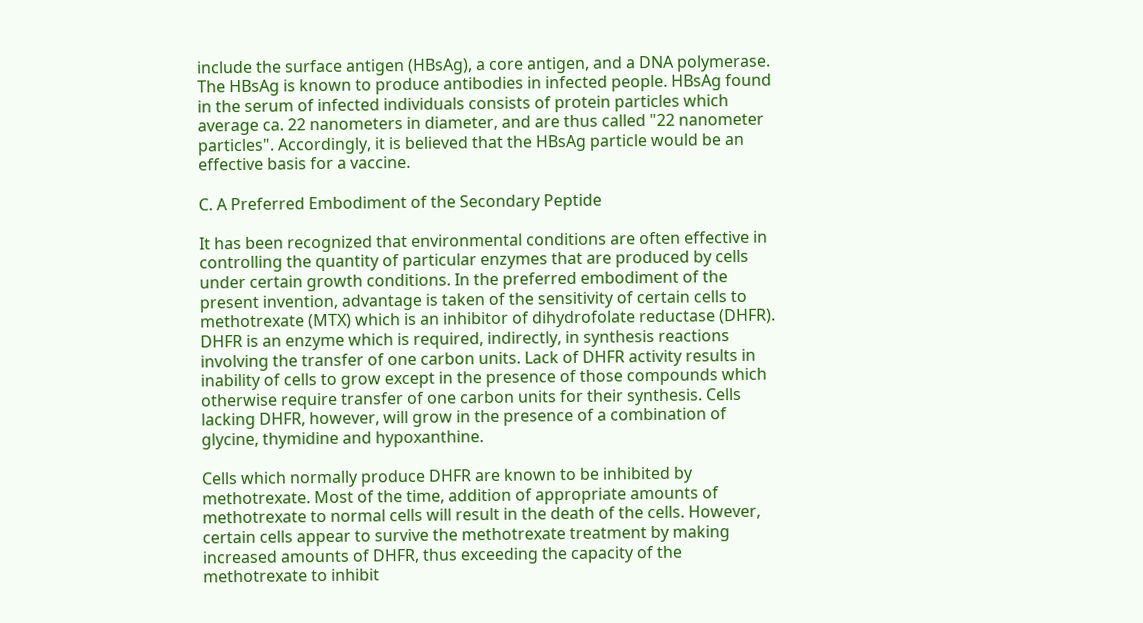include the surface antigen (HBsAg), a core antigen, and a DNA polymerase. The HBsAg is known to produce antibodies in infected people. HBsAg found in the serum of infected individuals consists of protein particles which average ca. 22 nanometers in diameter, and are thus called "22 nanometer particles". Accordingly, it is believed that the HBsAg particle would be an effective basis for a vaccine.

C. A Preferred Embodiment of the Secondary Peptide

It has been recognized that environmental conditions are often effective in controlling the quantity of particular enzymes that are produced by cells under certain growth conditions. In the preferred embodiment of the present invention, advantage is taken of the sensitivity of certain cells to methotrexate (MTX) which is an inhibitor of dihydrofolate reductase (DHFR). DHFR is an enzyme which is required, indirectly, in synthesis reactions involving the transfer of one carbon units. Lack of DHFR activity results in inability of cells to grow except in the presence of those compounds which otherwise require transfer of one carbon units for their synthesis. Cells lacking DHFR, however, will grow in the presence of a combination of glycine, thymidine and hypoxanthine.

Cells which normally produce DHFR are known to be inhibited by methotrexate. Most of the time, addition of appropriate amounts of methotrexate to normal cells will result in the death of the cells. However, certain cells appear to survive the methotrexate treatment by making increased amounts of DHFR, thus exceeding the capacity of the methotrexate to inhibit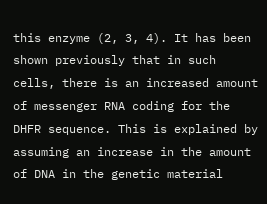this enzyme (2, 3, 4). It has been shown previously that in such cells, there is an increased amount of messenger RNA coding for the DHFR sequence. This is explained by assuming an increase in the amount of DNA in the genetic material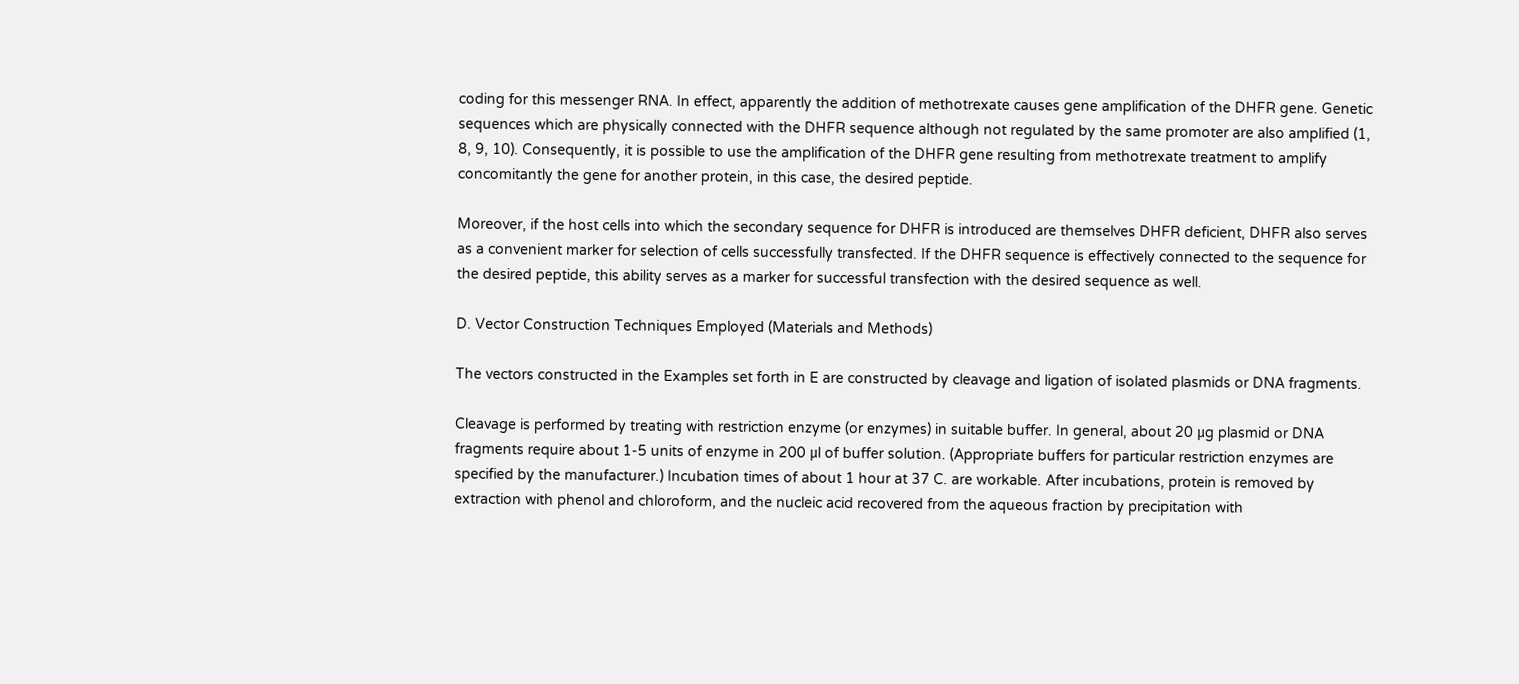coding for this messenger RNA. In effect, apparently the addition of methotrexate causes gene amplification of the DHFR gene. Genetic sequences which are physically connected with the DHFR sequence although not regulated by the same promoter are also amplified (1, 8, 9, 10). Consequently, it is possible to use the amplification of the DHFR gene resulting from methotrexate treatment to amplify concomitantly the gene for another protein, in this case, the desired peptide.

Moreover, if the host cells into which the secondary sequence for DHFR is introduced are themselves DHFR deficient, DHFR also serves as a convenient marker for selection of cells successfully transfected. If the DHFR sequence is effectively connected to the sequence for the desired peptide, this ability serves as a marker for successful transfection with the desired sequence as well.

D. Vector Construction Techniques Employed (Materials and Methods)

The vectors constructed in the Examples set forth in E are constructed by cleavage and ligation of isolated plasmids or DNA fragments.

Cleavage is performed by treating with restriction enzyme (or enzymes) in suitable buffer. In general, about 20 μg plasmid or DNA fragments require about 1-5 units of enzyme in 200 μl of buffer solution. (Appropriate buffers for particular restriction enzymes are specified by the manufacturer.) Incubation times of about 1 hour at 37 C. are workable. After incubations, protein is removed by extraction with phenol and chloroform, and the nucleic acid recovered from the aqueous fraction by precipitation with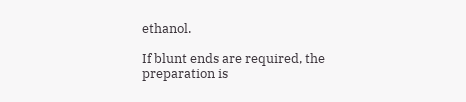ethanol.

If blunt ends are required, the preparation is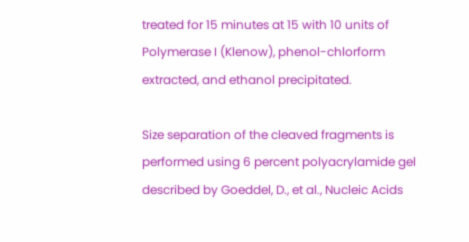treated for 15 minutes at 15 with 10 units of Polymerase I (Klenow), phenol-chlorform extracted, and ethanol precipitated.

Size separation of the cleaved fragments is performed using 6 percent polyacrylamide gel described by Goeddel, D., et al., Nucleic Acids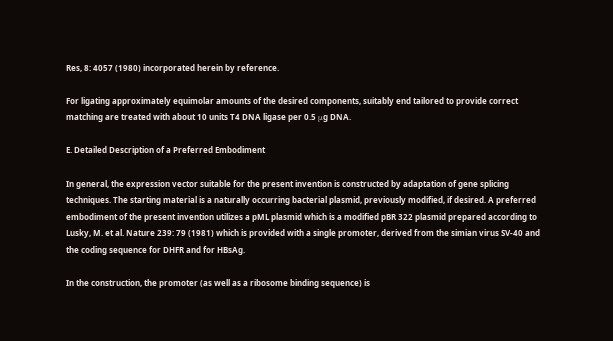Res, 8: 4057 (1980) incorporated herein by reference.

For ligating approximately equimolar amounts of the desired components, suitably end tailored to provide correct matching are treated with about 10 units T4 DNA ligase per 0.5 μg DNA.

E. Detailed Description of a Preferred Embodiment

In general, the expression vector suitable for the present invention is constructed by adaptation of gene splicing techniques. The starting material is a naturally occurring bacterial plasmid, previously modified, if desired. A preferred embodiment of the present invention utilizes a pML plasmid which is a modified pBR 322 plasmid prepared according to Lusky, M. et al. Nature 239: 79 (1981) which is provided with a single promoter, derived from the simian virus SV-40 and the coding sequence for DHFR and for HBsAg.

In the construction, the promoter (as well as a ribosome binding sequence) is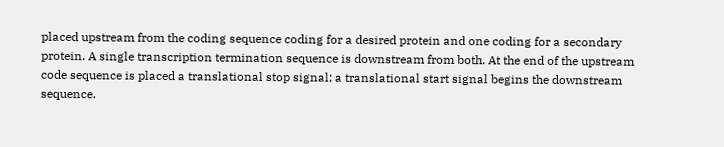placed upstream from the coding sequence coding for a desired protein and one coding for a secondary protein. A single transcription termination sequence is downstream from both. At the end of the upstream code sequence is placed a translational stop signal; a translational start signal begins the downstream sequence.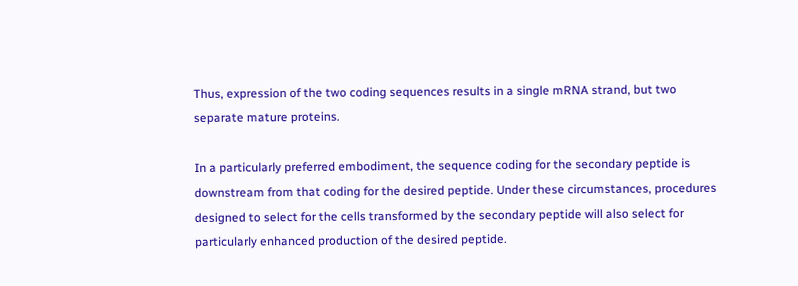Thus, expression of the two coding sequences results in a single mRNA strand, but two separate mature proteins.

In a particularly preferred embodiment, the sequence coding for the secondary peptide is downstream from that coding for the desired peptide. Under these circumstances, procedures designed to select for the cells transformed by the secondary peptide will also select for particularly enhanced production of the desired peptide.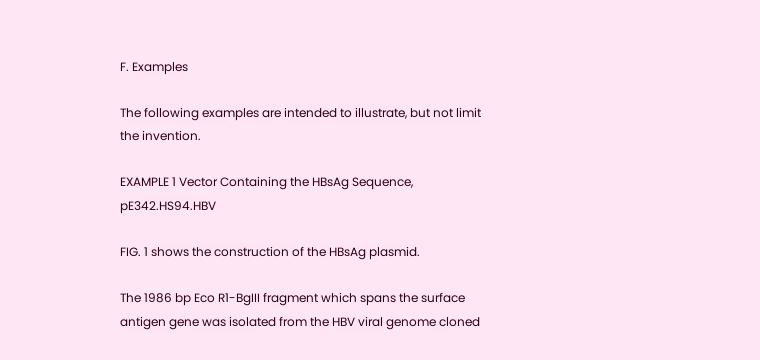F. Examples

The following examples are intended to illustrate, but not limit the invention.

EXAMPLE 1 Vector Containing the HBsAg Sequence, pE342.HS94.HBV

FIG. 1 shows the construction of the HBsAg plasmid.

The 1986 bp Eco R1-BgIII fragment which spans the surface antigen gene was isolated from the HBV viral genome cloned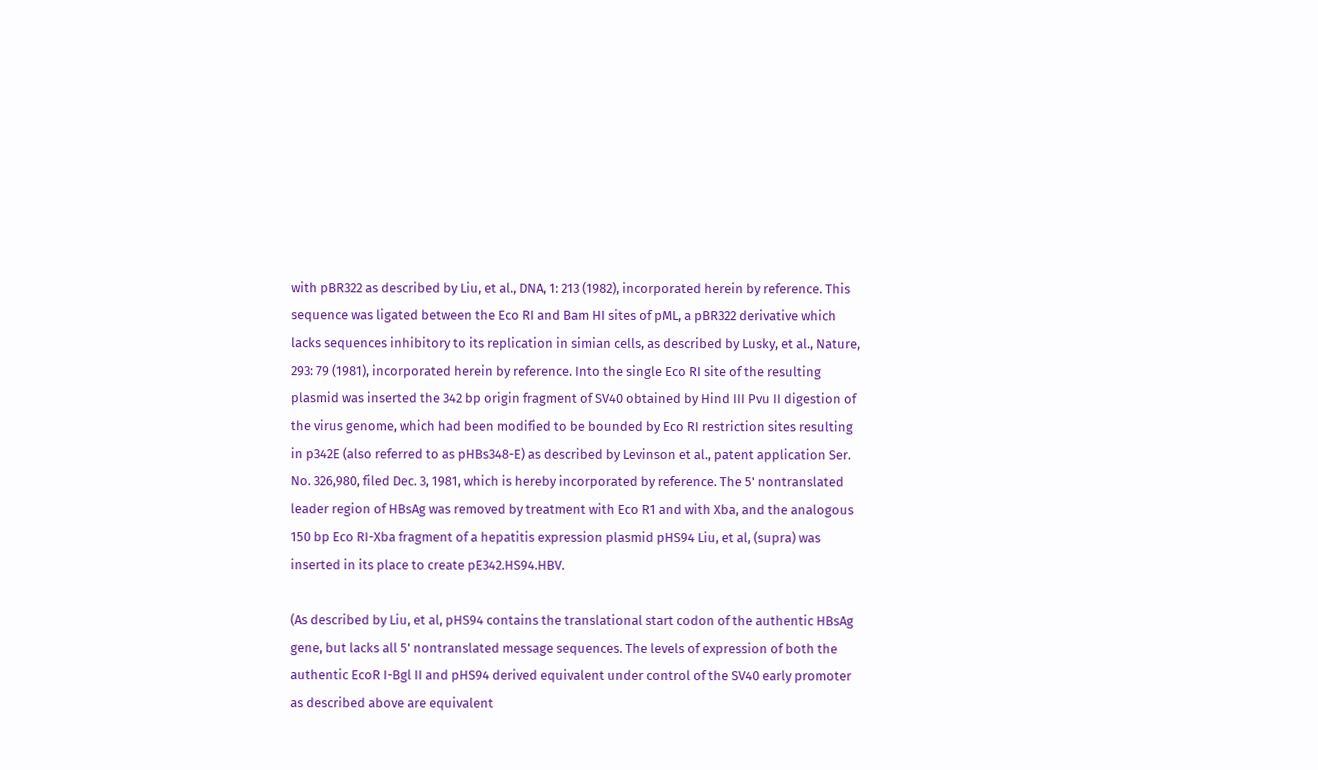with pBR322 as described by Liu, et al., DNA, 1: 213 (1982), incorporated herein by reference. This sequence was ligated between the Eco RI and Bam HI sites of pML, a pBR322 derivative which lacks sequences inhibitory to its replication in simian cells, as described by Lusky, et al., Nature, 293: 79 (1981), incorporated herein by reference. Into the single Eco RI site of the resulting plasmid was inserted the 342 bp origin fragment of SV40 obtained by Hind III Pvu II digestion of the virus genome, which had been modified to be bounded by Eco RI restriction sites resulting in p342E (also referred to as pHBs348-E) as described by Levinson et al., patent application Ser. No. 326,980, filed Dec. 3, 1981, which is hereby incorporated by reference. The 5' nontranslated leader region of HBsAg was removed by treatment with Eco R1 and with Xba, and the analogous 150 bp Eco RI-Xba fragment of a hepatitis expression plasmid pHS94 Liu, et al, (supra) was inserted in its place to create pE342.HS94.HBV.

(As described by Liu, et al, pHS94 contains the translational start codon of the authentic HBsAg gene, but lacks all 5' nontranslated message sequences. The levels of expression of both the authentic EcoR I-Bgl II and pHS94 derived equivalent under control of the SV40 early promoter as described above are equivalent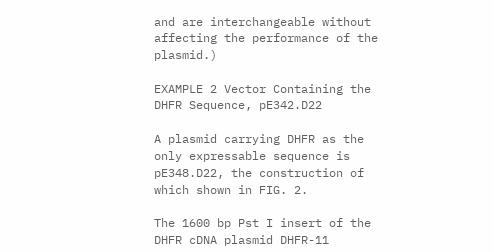and are interchangeable without affecting the performance of the plasmid.)

EXAMPLE 2 Vector Containing the DHFR Sequence, pE342.D22

A plasmid carrying DHFR as the only expressable sequence is pE348.D22, the construction of which shown in FIG. 2.

The 1600 bp Pst I insert of the DHFR cDNA plasmid DHFR-11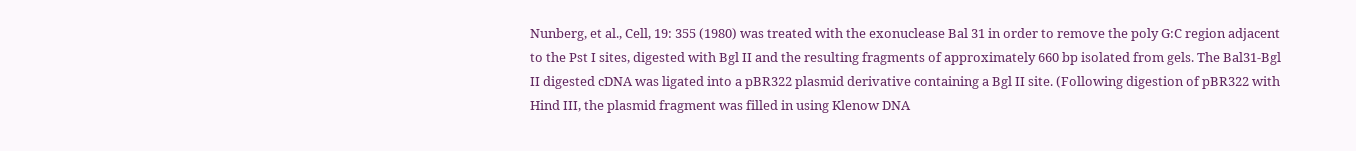Nunberg, et al., Cell, 19: 355 (1980) was treated with the exonuclease Bal 31 in order to remove the poly G:C region adjacent to the Pst I sites, digested with Bgl II and the resulting fragments of approximately 660 bp isolated from gels. The Bal31-Bgl II digested cDNA was ligated into a pBR322 plasmid derivative containing a Bgl II site. (Following digestion of pBR322 with Hind III, the plasmid fragment was filled in using Klenow DNA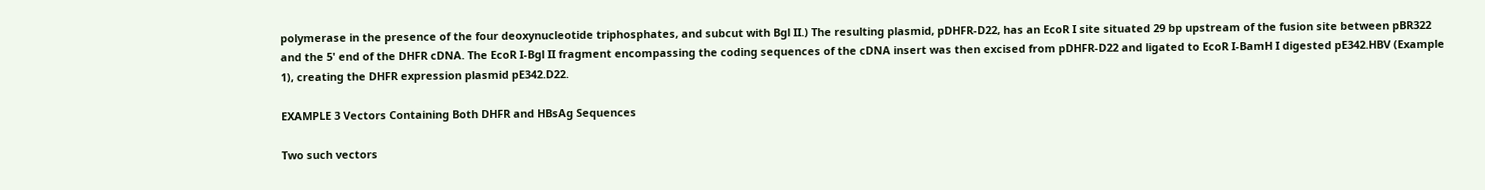polymerase in the presence of the four deoxynucleotide triphosphates, and subcut with Bgl II.) The resulting plasmid, pDHFR-D22, has an EcoR I site situated 29 bp upstream of the fusion site between pBR322 and the 5' end of the DHFR cDNA. The EcoR I-Bgl II fragment encompassing the coding sequences of the cDNA insert was then excised from pDHFR-D22 and ligated to EcoR I-BamH I digested pE342.HBV (Example 1), creating the DHFR expression plasmid pE342.D22.

EXAMPLE 3 Vectors Containing Both DHFR and HBsAg Sequences

Two such vectors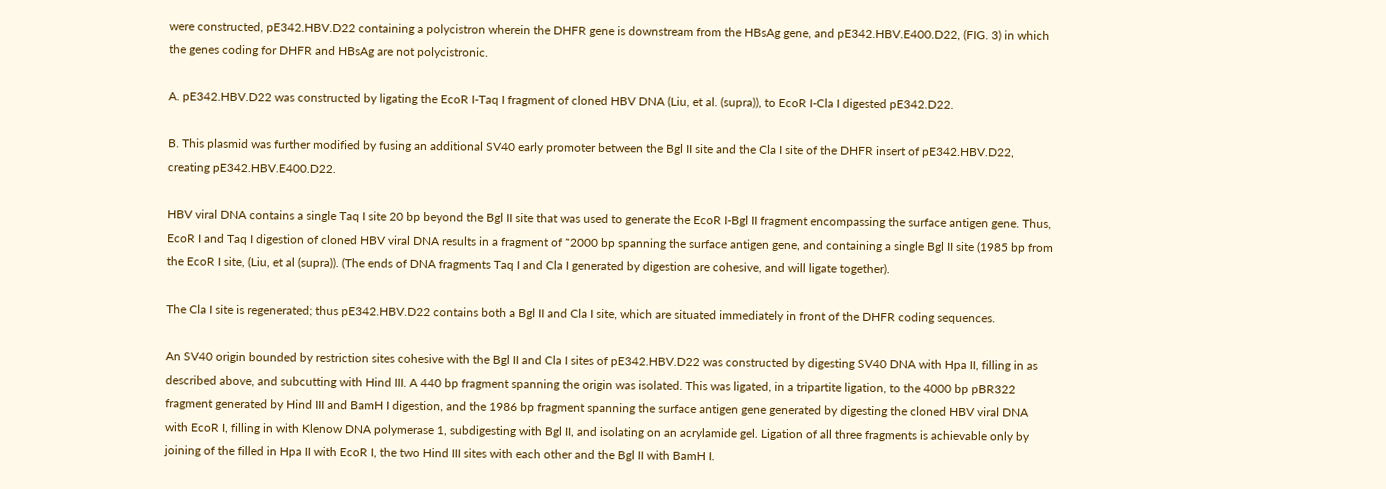were constructed, pE342.HBV.D22 containing a polycistron wherein the DHFR gene is downstream from the HBsAg gene, and pE342.HBV.E400.D22, (FIG. 3) in which the genes coding for DHFR and HBsAg are not polycistronic.

A. pE342.HBV.D22 was constructed by ligating the EcoR I-Taq I fragment of cloned HBV DNA (Liu, et al. (supra)), to EcoR I-Cla I digested pE342.D22.

B. This plasmid was further modified by fusing an additional SV40 early promoter between the Bgl II site and the Cla I site of the DHFR insert of pE342.HBV.D22, creating pE342.HBV.E400.D22.

HBV viral DNA contains a single Taq I site 20 bp beyond the Bgl II site that was used to generate the EcoR I-Bgl II fragment encompassing the surface antigen gene. Thus, EcoR I and Taq I digestion of cloned HBV viral DNA results in a fragment of ˜2000 bp spanning the surface antigen gene, and containing a single Bgl II site (1985 bp from the EcoR I site, (Liu, et al (supra)). (The ends of DNA fragments Taq I and Cla I generated by digestion are cohesive, and will ligate together).

The Cla I site is regenerated; thus pE342.HBV.D22 contains both a Bgl II and Cla I site, which are situated immediately in front of the DHFR coding sequences.

An SV40 origin bounded by restriction sites cohesive with the Bgl II and Cla I sites of pE342.HBV.D22 was constructed by digesting SV40 DNA with Hpa II, filling in as described above, and subcutting with Hind III. A 440 bp fragment spanning the origin was isolated. This was ligated, in a tripartite ligation, to the 4000 bp pBR322 fragment generated by Hind III and BamH I digestion, and the 1986 bp fragment spanning the surface antigen gene generated by digesting the cloned HBV viral DNA with EcoR I, filling in with Klenow DNA polymerase 1, subdigesting with Bgl II, and isolating on an acrylamide gel. Ligation of all three fragments is achievable only by joining of the filled in Hpa II with EcoR I, the two Hind III sites with each other and the Bgl II with BamH I.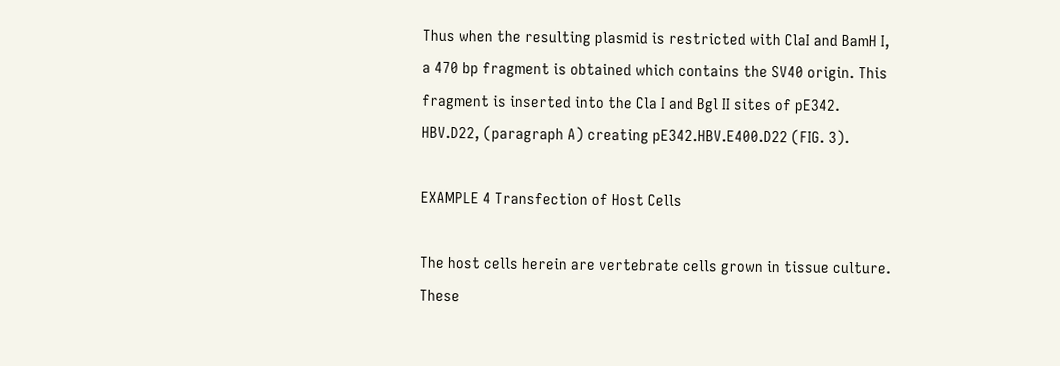Thus when the resulting plasmid is restricted with ClaI and BamH I, a 470 bp fragment is obtained which contains the SV40 origin. This fragment is inserted into the Cla I and Bgl II sites of pE342. HBV.D22, (paragraph A) creating pE342.HBV.E400.D22 (FIG. 3).

EXAMPLE 4 Transfection of Host Cells

The host cells herein are vertebrate cells grown in tissue culture. These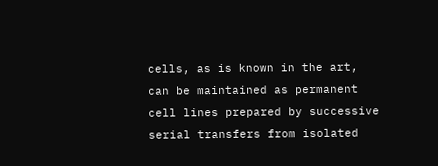cells, as is known in the art, can be maintained as permanent cell lines prepared by successive serial transfers from isolated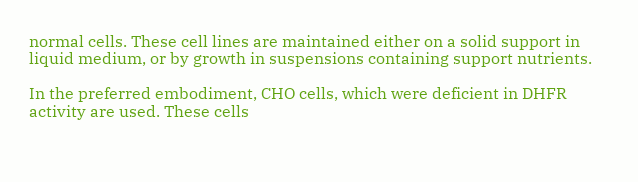normal cells. These cell lines are maintained either on a solid support in liquid medium, or by growth in suspensions containing support nutrients.

In the preferred embodiment, CHO cells, which were deficient in DHFR activity are used. These cells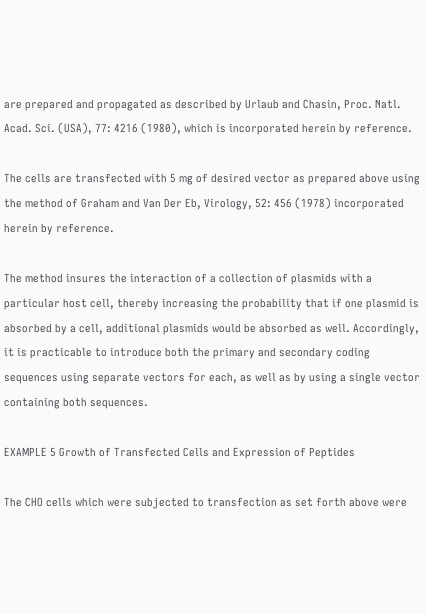are prepared and propagated as described by Urlaub and Chasin, Proc. Natl. Acad. Sci. (USA), 77: 4216 (1980), which is incorporated herein by reference.

The cells are transfected with 5 mg of desired vector as prepared above using the method of Graham and Van Der Eb, Virology, 52: 456 (1978) incorporated herein by reference.

The method insures the interaction of a collection of plasmids with a particular host cell, thereby increasing the probability that if one plasmid is absorbed by a cell, additional plasmids would be absorbed as well. Accordingly, it is practicable to introduce both the primary and secondary coding sequences using separate vectors for each, as well as by using a single vector containing both sequences.

EXAMPLE 5 Growth of Transfected Cells and Expression of Peptides

The CHO cells which were subjected to transfection as set forth above were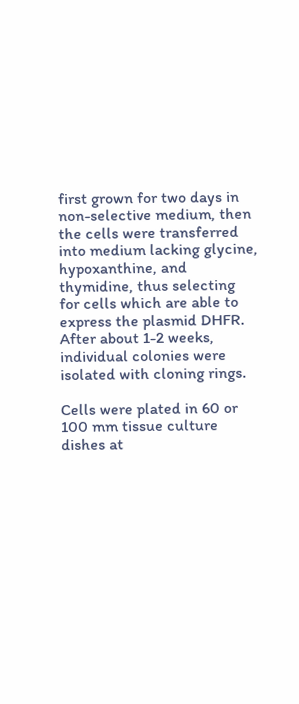first grown for two days in non-selective medium, then the cells were transferred into medium lacking glycine, hypoxanthine, and thymidine, thus selecting for cells which are able to express the plasmid DHFR. After about 1-2 weeks, individual colonies were isolated with cloning rings.

Cells were plated in 60 or 100 mm tissue culture dishes at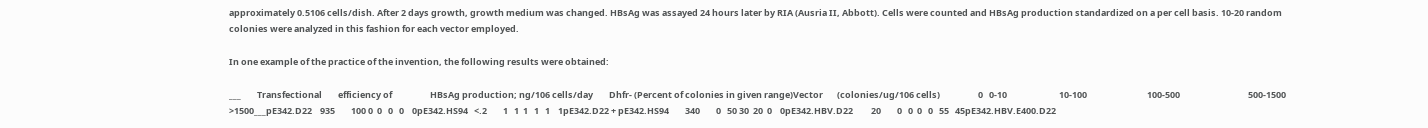approximately 0.5106 cells/dish. After 2 days growth, growth medium was changed. HBsAg was assayed 24 hours later by RIA (Ausria II, Abbott). Cells were counted and HBsAg production standardized on a per cell basis. 10-20 random colonies were analyzed in this fashion for each vector employed.

In one example of the practice of the invention, the following results were obtained:

___        Transfectional        efficiency of                   HBsAg production; ng/106 cells/day        Dhfr- (Percent of colonies in given range)Vector       (colonies/ug/106 cells)                   0   0-10                          10-100                              100-500                                  500-1500                                       >1500___pE342.D22    935        100 0  0   0   0    0pE342.HS94   <.2        1   1  1   1   1    1pE342.D22 + pE342.HS94        340        0   50 30  20  0    0pE342.HBV.D22         20        0   0  0   0   55   45pE342.HBV.E400.D22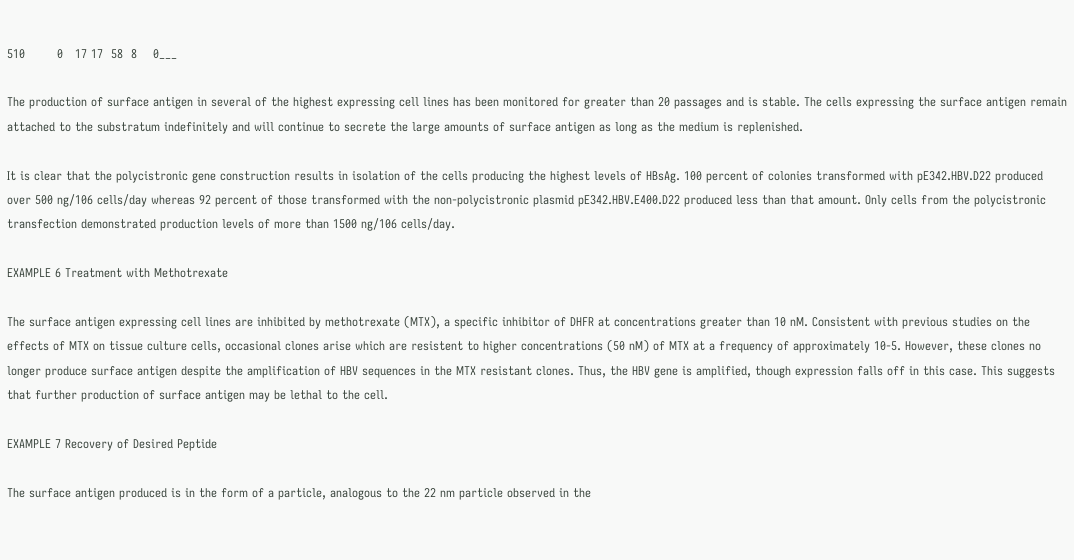510        0   17 17  58  8    0___

The production of surface antigen in several of the highest expressing cell lines has been monitored for greater than 20 passages and is stable. The cells expressing the surface antigen remain attached to the substratum indefinitely and will continue to secrete the large amounts of surface antigen as long as the medium is replenished.

It is clear that the polycistronic gene construction results in isolation of the cells producing the highest levels of HBsAg. 100 percent of colonies transformed with pE342.HBV.D22 produced over 500 ng/106 cells/day whereas 92 percent of those transformed with the non-polycistronic plasmid pE342.HBV.E400.D22 produced less than that amount. Only cells from the polycistronic transfection demonstrated production levels of more than 1500 ng/106 cells/day.

EXAMPLE 6 Treatment with Methotrexate

The surface antigen expressing cell lines are inhibited by methotrexate (MTX), a specific inhibitor of DHFR at concentrations greater than 10 nM. Consistent with previous studies on the effects of MTX on tissue culture cells, occasional clones arise which are resistent to higher concentrations (50 nM) of MTX at a frequency of approximately 10-5. However, these clones no longer produce surface antigen despite the amplification of HBV sequences in the MTX resistant clones. Thus, the HBV gene is amplified, though expression falls off in this case. This suggests that further production of surface antigen may be lethal to the cell.

EXAMPLE 7 Recovery of Desired Peptide

The surface antigen produced is in the form of a particle, analogous to the 22 nm particle observed in the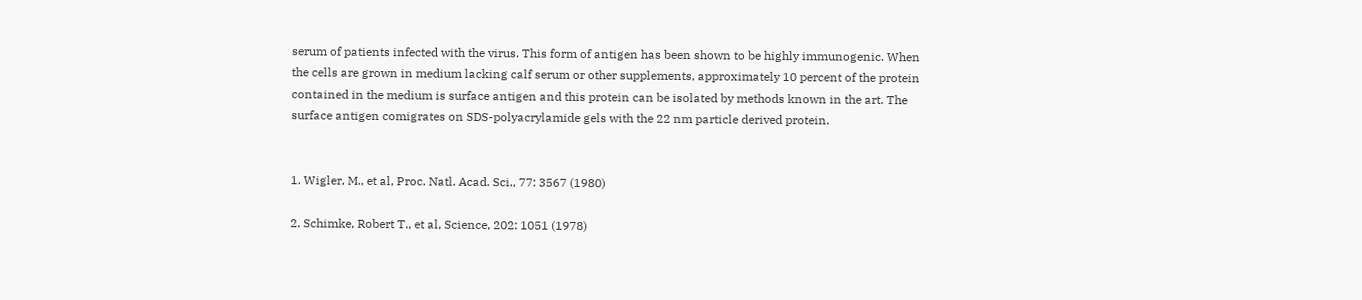serum of patients infected with the virus. This form of antigen has been shown to be highly immunogenic. When the cells are grown in medium lacking calf serum or other supplements, approximately 10 percent of the protein contained in the medium is surface antigen and this protein can be isolated by methods known in the art. The surface antigen comigrates on SDS-polyacrylamide gels with the 22 nm particle derived protein.


1. Wigler, M., et al, Proc. Natl. Acad. Sci., 77: 3567 (1980)

2. Schimke, Robert T., et al, Science, 202: 1051 (1978)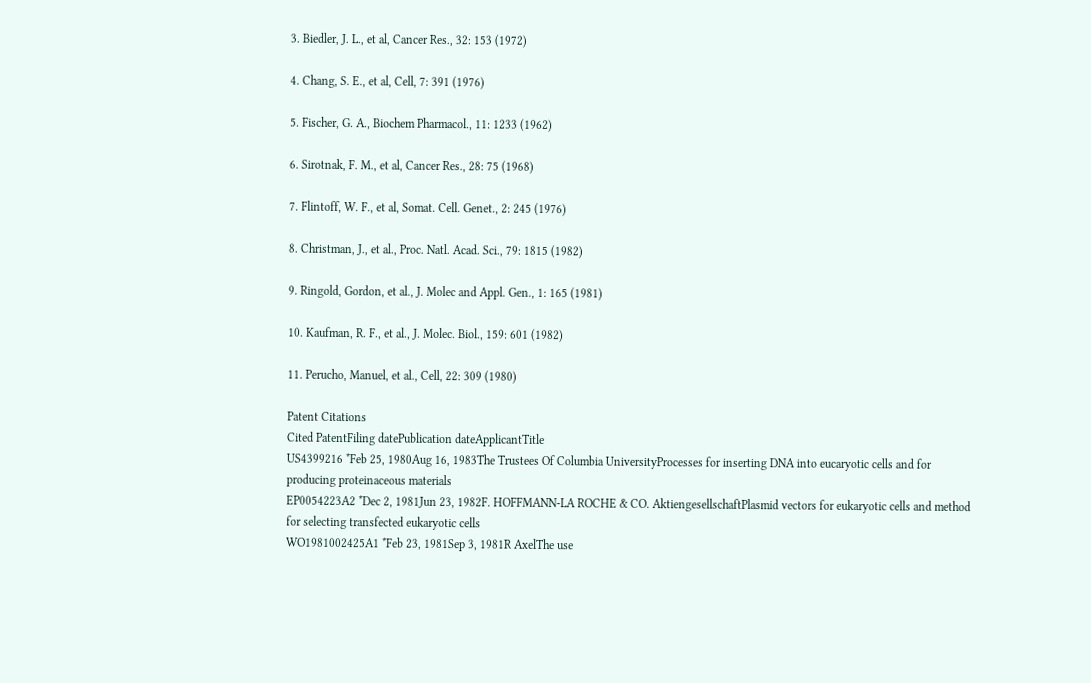3. Biedler, J. L., et al, Cancer Res., 32: 153 (1972)

4. Chang, S. E., et al, Cell, 7: 391 (1976)

5. Fischer, G. A., Biochem Pharmacol., 11: 1233 (1962)

6. Sirotnak, F. M., et al, Cancer Res., 28: 75 (1968)

7. Flintoff, W. F., et al, Somat. Cell. Genet., 2: 245 (1976)

8. Christman, J., et al., Proc. Natl. Acad. Sci., 79: 1815 (1982)

9. Ringold, Gordon, et al., J. Molec and Appl. Gen., 1: 165 (1981)

10. Kaufman, R. F., et al., J. Molec. Biol., 159: 601 (1982)

11. Perucho, Manuel, et al., Cell, 22: 309 (1980)

Patent Citations
Cited PatentFiling datePublication dateApplicantTitle
US4399216 *Feb 25, 1980Aug 16, 1983The Trustees Of Columbia UniversityProcesses for inserting DNA into eucaryotic cells and for producing proteinaceous materials
EP0054223A2 *Dec 2, 1981Jun 23, 1982F. HOFFMANN-LA ROCHE & CO. AktiengesellschaftPlasmid vectors for eukaryotic cells and method for selecting transfected eukaryotic cells
WO1981002425A1 *Feb 23, 1981Sep 3, 1981R AxelThe use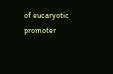of eucaryotic promoter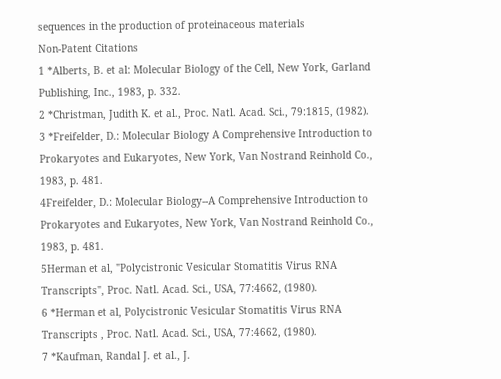sequences in the production of proteinaceous materials
Non-Patent Citations
1 *Alberts, B. et al: Molecular Biology of the Cell, New York, Garland Publishing, Inc., 1983, p. 332.
2 *Christman, Judith K. et al., Proc. Natl. Acad. Sci., 79:1815, (1982).
3 *Freifelder, D.: Molecular Biology A Comprehensive Introduction to Prokaryotes and Eukaryotes, New York, Van Nostrand Reinhold Co., 1983, p. 481.
4Freifelder, D.: Molecular Biology--A Comprehensive Introduction to Prokaryotes and Eukaryotes, New York, Van Nostrand Reinhold Co., 1983, p. 481.
5Herman et al, "Polycistronic Vesicular Stomatitis Virus RNA Transcripts", Proc. Natl. Acad. Sci., USA, 77:4662, (1980).
6 *Herman et al, Polycistronic Vesicular Stomatitis Virus RNA Transcripts , Proc. Natl. Acad. Sci., USA, 77:4662, (1980).
7 *Kaufman, Randal J. et al., J.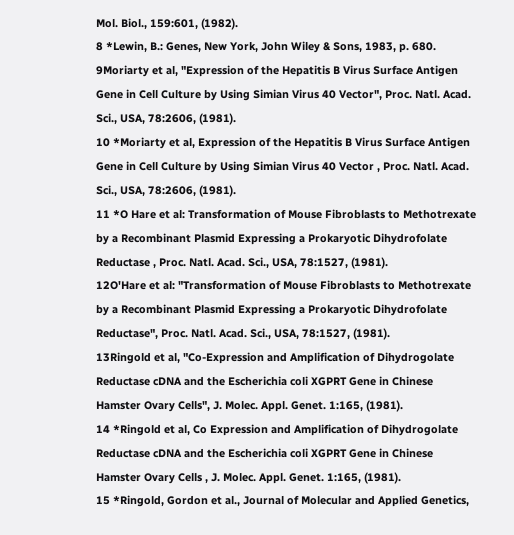Mol. Biol., 159:601, (1982).
8 *Lewin, B.: Genes, New York, John Wiley & Sons, 1983, p. 680.
9Moriarty et al, "Expression of the Hepatitis B Virus Surface Antigen Gene in Cell Culture by Using Simian Virus 40 Vector", Proc. Natl. Acad. Sci., USA, 78:2606, (1981).
10 *Moriarty et al, Expression of the Hepatitis B Virus Surface Antigen Gene in Cell Culture by Using Simian Virus 40 Vector , Proc. Natl. Acad. Sci., USA, 78:2606, (1981).
11 *O Hare et al: Transformation of Mouse Fibroblasts to Methotrexate by a Recombinant Plasmid Expressing a Prokaryotic Dihydrofolate Reductase , Proc. Natl. Acad. Sci., USA, 78:1527, (1981).
12O'Hare et al: "Transformation of Mouse Fibroblasts to Methotrexate by a Recombinant Plasmid Expressing a Prokaryotic Dihydrofolate Reductase", Proc. Natl. Acad. Sci., USA, 78:1527, (1981).
13Ringold et al, "Co-Expression and Amplification of Dihydrogolate Reductase cDNA and the Escherichia coli XGPRT Gene in Chinese Hamster Ovary Cells", J. Molec. Appl. Genet. 1:165, (1981).
14 *Ringold et al, Co Expression and Amplification of Dihydrogolate Reductase cDNA and the Escherichia coli XGPRT Gene in Chinese Hamster Ovary Cells , J. Molec. Appl. Genet. 1:165, (1981).
15 *Ringold, Gordon et al., Journal of Molecular and Applied Genetics,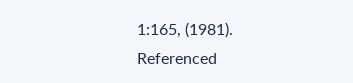1:165, (1981).
Referenced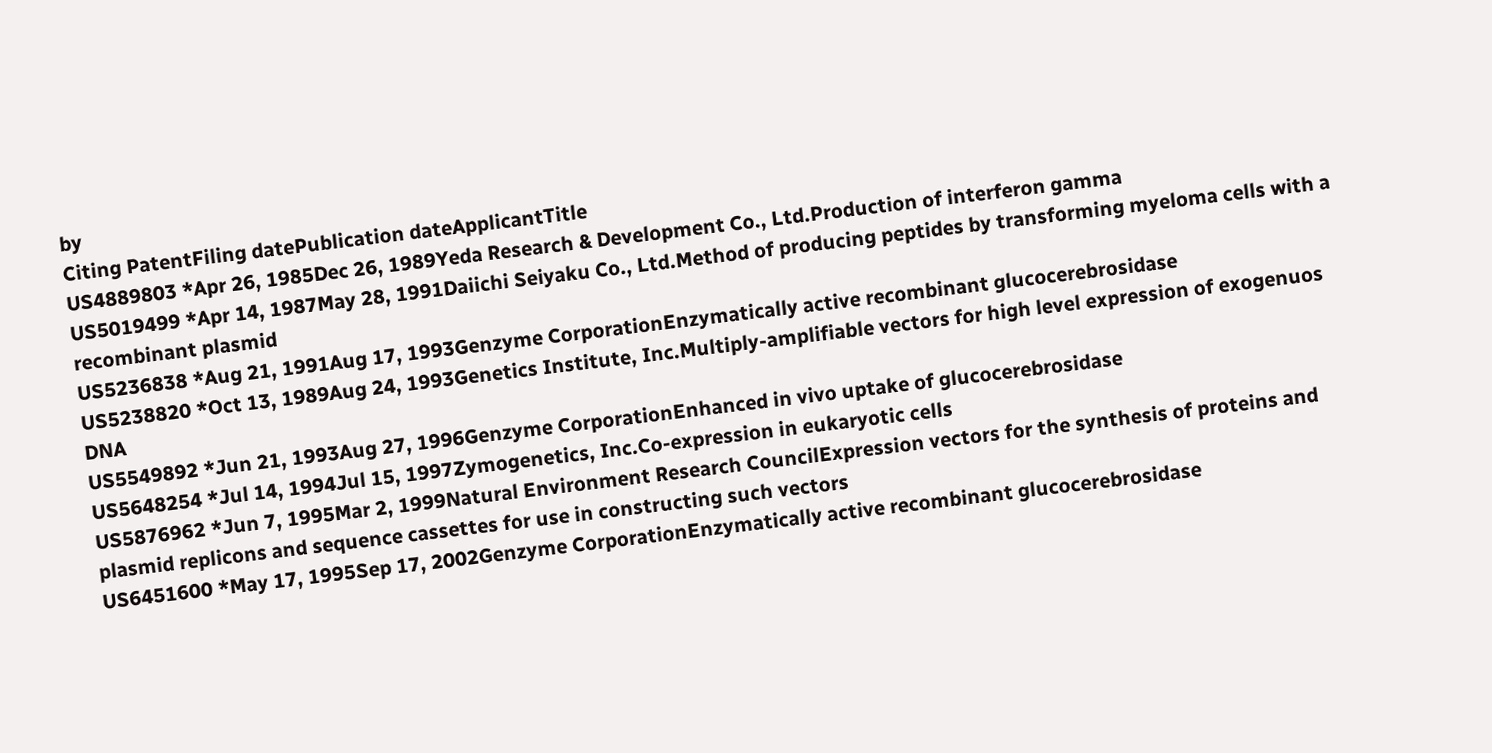by
Citing PatentFiling datePublication dateApplicantTitle
US4889803 *Apr 26, 1985Dec 26, 1989Yeda Research & Development Co., Ltd.Production of interferon gamma
US5019499 *Apr 14, 1987May 28, 1991Daiichi Seiyaku Co., Ltd.Method of producing peptides by transforming myeloma cells with a recombinant plasmid
US5236838 *Aug 21, 1991Aug 17, 1993Genzyme CorporationEnzymatically active recombinant glucocerebrosidase
US5238820 *Oct 13, 1989Aug 24, 1993Genetics Institute, Inc.Multiply-amplifiable vectors for high level expression of exogenuos DNA
US5549892 *Jun 21, 1993Aug 27, 1996Genzyme CorporationEnhanced in vivo uptake of glucocerebrosidase
US5648254 *Jul 14, 1994Jul 15, 1997Zymogenetics, Inc.Co-expression in eukaryotic cells
US5876962 *Jun 7, 1995Mar 2, 1999Natural Environment Research CouncilExpression vectors for the synthesis of proteins and plasmid replicons and sequence cassettes for use in constructing such vectors
US6451600 *May 17, 1995Sep 17, 2002Genzyme CorporationEnzymatically active recombinant glucocerebrosidase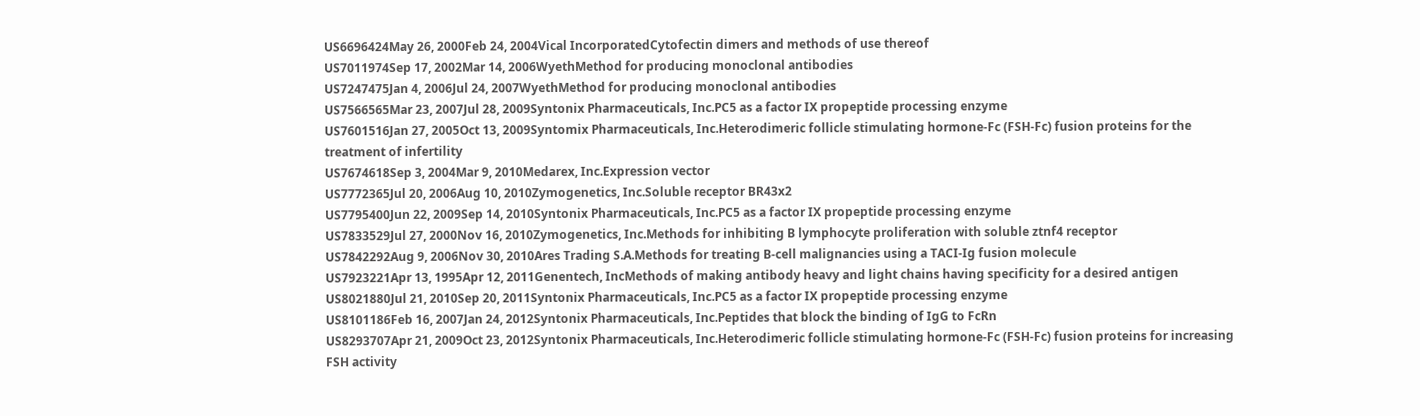US6696424May 26, 2000Feb 24, 2004Vical IncorporatedCytofectin dimers and methods of use thereof
US7011974Sep 17, 2002Mar 14, 2006WyethMethod for producing monoclonal antibodies
US7247475Jan 4, 2006Jul 24, 2007WyethMethod for producing monoclonal antibodies
US7566565Mar 23, 2007Jul 28, 2009Syntonix Pharmaceuticals, Inc.PC5 as a factor IX propeptide processing enzyme
US7601516Jan 27, 2005Oct 13, 2009Syntomix Pharmaceuticals, Inc.Heterodimeric follicle stimulating hormone-Fc (FSH-Fc) fusion proteins for the treatment of infertility
US7674618Sep 3, 2004Mar 9, 2010Medarex, Inc.Expression vector
US7772365Jul 20, 2006Aug 10, 2010Zymogenetics, Inc.Soluble receptor BR43x2
US7795400Jun 22, 2009Sep 14, 2010Syntonix Pharmaceuticals, Inc.PC5 as a factor IX propeptide processing enzyme
US7833529Jul 27, 2000Nov 16, 2010Zymogenetics, Inc.Methods for inhibiting B lymphocyte proliferation with soluble ztnf4 receptor
US7842292Aug 9, 2006Nov 30, 2010Ares Trading S.A.Methods for treating B-cell malignancies using a TACI-Ig fusion molecule
US7923221Apr 13, 1995Apr 12, 2011Genentech, IncMethods of making antibody heavy and light chains having specificity for a desired antigen
US8021880Jul 21, 2010Sep 20, 2011Syntonix Pharmaceuticals, Inc.PC5 as a factor IX propeptide processing enzyme
US8101186Feb 16, 2007Jan 24, 2012Syntonix Pharmaceuticals, Inc.Peptides that block the binding of IgG to FcRn
US8293707Apr 21, 2009Oct 23, 2012Syntonix Pharmaceuticals, Inc.Heterodimeric follicle stimulating hormone-Fc (FSH-Fc) fusion proteins for increasing FSH activity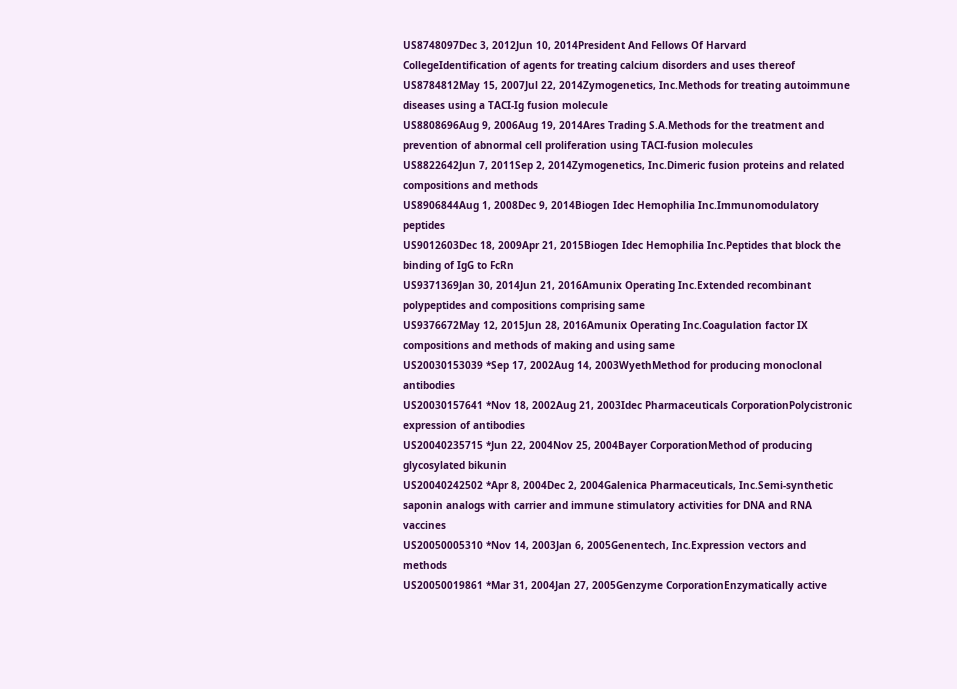US8748097Dec 3, 2012Jun 10, 2014President And Fellows Of Harvard CollegeIdentification of agents for treating calcium disorders and uses thereof
US8784812May 15, 2007Jul 22, 2014Zymogenetics, Inc.Methods for treating autoimmune diseases using a TACI-Ig fusion molecule
US8808696Aug 9, 2006Aug 19, 2014Ares Trading S.A.Methods for the treatment and prevention of abnormal cell proliferation using TACI-fusion molecules
US8822642Jun 7, 2011Sep 2, 2014Zymogenetics, Inc.Dimeric fusion proteins and related compositions and methods
US8906844Aug 1, 2008Dec 9, 2014Biogen Idec Hemophilia Inc.Immunomodulatory peptides
US9012603Dec 18, 2009Apr 21, 2015Biogen Idec Hemophilia Inc.Peptides that block the binding of IgG to FcRn
US9371369Jan 30, 2014Jun 21, 2016Amunix Operating Inc.Extended recombinant polypeptides and compositions comprising same
US9376672May 12, 2015Jun 28, 2016Amunix Operating Inc.Coagulation factor IX compositions and methods of making and using same
US20030153039 *Sep 17, 2002Aug 14, 2003WyethMethod for producing monoclonal antibodies
US20030157641 *Nov 18, 2002Aug 21, 2003Idec Pharmaceuticals CorporationPolycistronic expression of antibodies
US20040235715 *Jun 22, 2004Nov 25, 2004Bayer CorporationMethod of producing glycosylated bikunin
US20040242502 *Apr 8, 2004Dec 2, 2004Galenica Pharmaceuticals, Inc.Semi-synthetic saponin analogs with carrier and immune stimulatory activities for DNA and RNA vaccines
US20050005310 *Nov 14, 2003Jan 6, 2005Genentech, Inc.Expression vectors and methods
US20050019861 *Mar 31, 2004Jan 27, 2005Genzyme CorporationEnzymatically active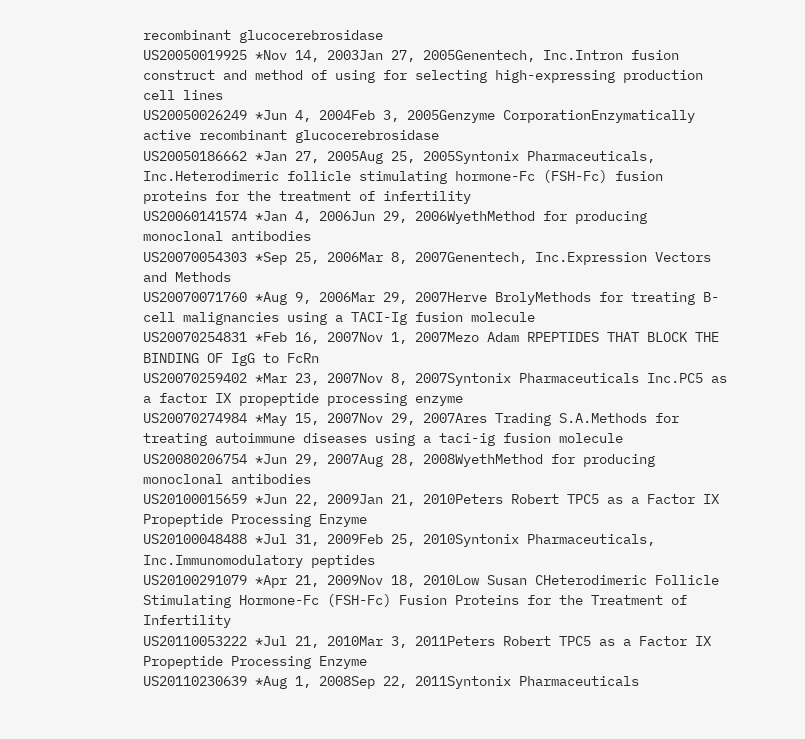recombinant glucocerebrosidase
US20050019925 *Nov 14, 2003Jan 27, 2005Genentech, Inc.Intron fusion construct and method of using for selecting high-expressing production cell lines
US20050026249 *Jun 4, 2004Feb 3, 2005Genzyme CorporationEnzymatically active recombinant glucocerebrosidase
US20050186662 *Jan 27, 2005Aug 25, 2005Syntonix Pharmaceuticals, Inc.Heterodimeric follicle stimulating hormone-Fc (FSH-Fc) fusion proteins for the treatment of infertility
US20060141574 *Jan 4, 2006Jun 29, 2006WyethMethod for producing monoclonal antibodies
US20070054303 *Sep 25, 2006Mar 8, 2007Genentech, Inc.Expression Vectors and Methods
US20070071760 *Aug 9, 2006Mar 29, 2007Herve BrolyMethods for treating B-cell malignancies using a TACI-Ig fusion molecule
US20070254831 *Feb 16, 2007Nov 1, 2007Mezo Adam RPEPTIDES THAT BLOCK THE BINDING OF IgG to FcRn
US20070259402 *Mar 23, 2007Nov 8, 2007Syntonix Pharmaceuticals Inc.PC5 as a factor IX propeptide processing enzyme
US20070274984 *May 15, 2007Nov 29, 2007Ares Trading S.A.Methods for treating autoimmune diseases using a taci-ig fusion molecule
US20080206754 *Jun 29, 2007Aug 28, 2008WyethMethod for producing monoclonal antibodies
US20100015659 *Jun 22, 2009Jan 21, 2010Peters Robert TPC5 as a Factor IX Propeptide Processing Enzyme
US20100048488 *Jul 31, 2009Feb 25, 2010Syntonix Pharmaceuticals, Inc.Immunomodulatory peptides
US20100291079 *Apr 21, 2009Nov 18, 2010Low Susan CHeterodimeric Follicle Stimulating Hormone-Fc (FSH-Fc) Fusion Proteins for the Treatment of Infertility
US20110053222 *Jul 21, 2010Mar 3, 2011Peters Robert TPC5 as a Factor IX Propeptide Processing Enzyme
US20110230639 *Aug 1, 2008Sep 22, 2011Syntonix Pharmaceuticals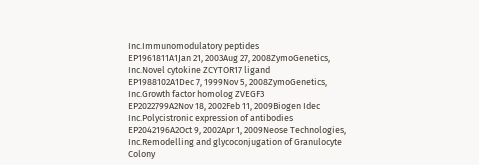Inc.Immunomodulatory peptides
EP1961811A1Jan 21, 2003Aug 27, 2008ZymoGenetics, Inc.Novel cytokine ZCYTOR17 ligand
EP1988102A1Dec 7, 1999Nov 5, 2008ZymoGenetics, Inc.Growth factor homolog ZVEGF3
EP2022799A2Nov 18, 2002Feb 11, 2009Biogen Idec Inc.Polycistronic expression of antibodies
EP2042196A2Oct 9, 2002Apr 1, 2009Neose Technologies, Inc.Remodelling and glycoconjugation of Granulocyte Colony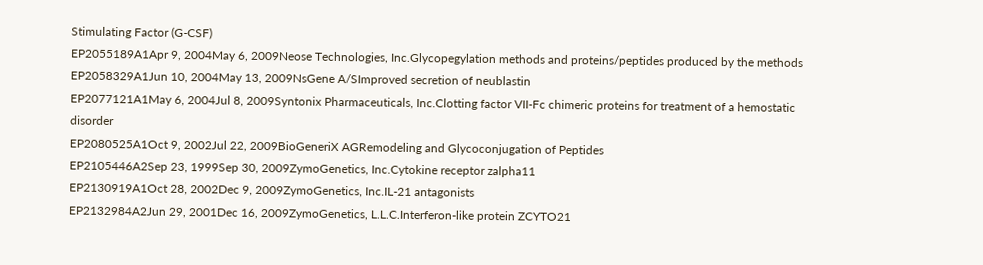Stimulating Factor (G-CSF)
EP2055189A1Apr 9, 2004May 6, 2009Neose Technologies, Inc.Glycopegylation methods and proteins/peptides produced by the methods
EP2058329A1Jun 10, 2004May 13, 2009NsGene A/SImproved secretion of neublastin
EP2077121A1May 6, 2004Jul 8, 2009Syntonix Pharmaceuticals, Inc.Clotting factor VII-Fc chimeric proteins for treatment of a hemostatic disorder
EP2080525A1Oct 9, 2002Jul 22, 2009BioGeneriX AGRemodeling and Glycoconjugation of Peptides
EP2105446A2Sep 23, 1999Sep 30, 2009ZymoGenetics, Inc.Cytokine receptor zalpha11
EP2130919A1Oct 28, 2002Dec 9, 2009ZymoGenetics, Inc.IL-21 antagonists
EP2132984A2Jun 29, 2001Dec 16, 2009ZymoGenetics, L.L.C.Interferon-like protein ZCYTO21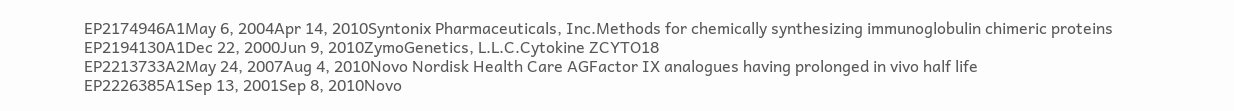EP2174946A1May 6, 2004Apr 14, 2010Syntonix Pharmaceuticals, Inc.Methods for chemically synthesizing immunoglobulin chimeric proteins
EP2194130A1Dec 22, 2000Jun 9, 2010ZymoGenetics, L.L.C.Cytokine ZCYTO18
EP2213733A2May 24, 2007Aug 4, 2010Novo Nordisk Health Care AGFactor IX analogues having prolonged in vivo half life
EP2226385A1Sep 13, 2001Sep 8, 2010Novo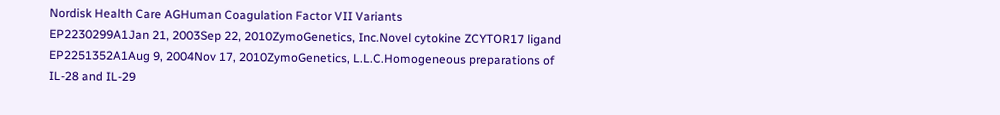Nordisk Health Care AGHuman Coagulation Factor VII Variants
EP2230299A1Jan 21, 2003Sep 22, 2010ZymoGenetics, Inc.Novel cytokine ZCYTOR17 ligand
EP2251352A1Aug 9, 2004Nov 17, 2010ZymoGenetics, L.L.C.Homogeneous preparations of IL-28 and IL-29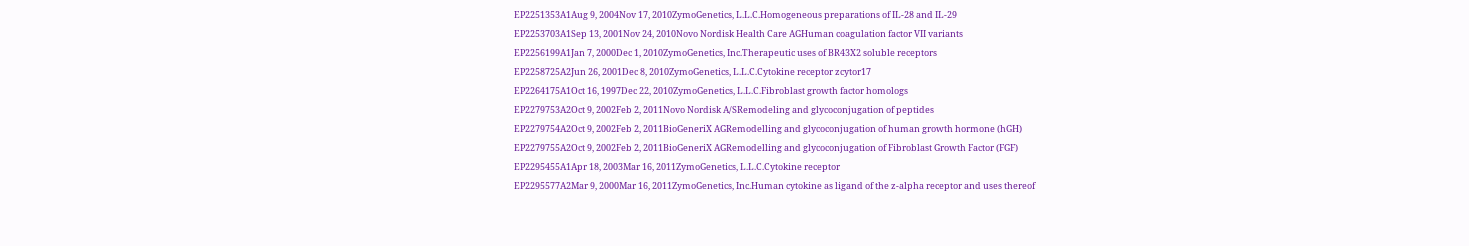EP2251353A1Aug 9, 2004Nov 17, 2010ZymoGenetics, L.L.C.Homogeneous preparations of IL-28 and IL-29
EP2253703A1Sep 13, 2001Nov 24, 2010Novo Nordisk Health Care AGHuman coagulation factor VII variants
EP2256199A1Jan 7, 2000Dec 1, 2010ZymoGenetics, Inc.Therapeutic uses of BR43X2 soluble receptors
EP2258725A2Jun 26, 2001Dec 8, 2010ZymoGenetics, L.L.C.Cytokine receptor zcytor17
EP2264175A1Oct 16, 1997Dec 22, 2010ZymoGenetics, L.L.C.Fibroblast growth factor homologs
EP2279753A2Oct 9, 2002Feb 2, 2011Novo Nordisk A/SRemodeling and glycoconjugation of peptides
EP2279754A2Oct 9, 2002Feb 2, 2011BioGeneriX AGRemodelling and glycoconjugation of human growth hormone (hGH)
EP2279755A2Oct 9, 2002Feb 2, 2011BioGeneriX AGRemodelling and glycoconjugation of Fibroblast Growth Factor (FGF)
EP2295455A1Apr 18, 2003Mar 16, 2011ZymoGenetics, L.L.C.Cytokine receptor
EP2295577A2Mar 9, 2000Mar 16, 2011ZymoGenetics, Inc.Human cytokine as ligand of the z-alpha receptor and uses thereof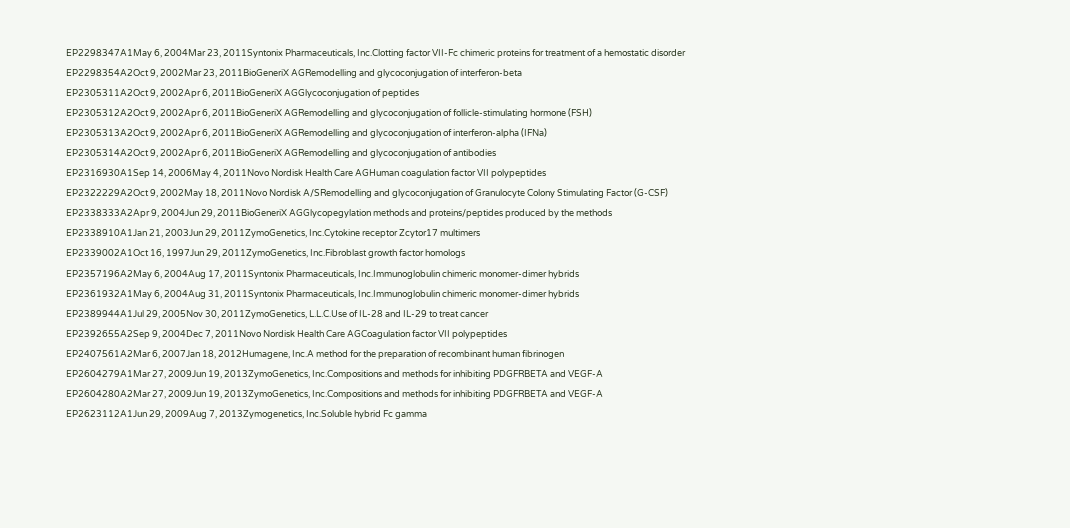EP2298347A1May 6, 2004Mar 23, 2011Syntonix Pharmaceuticals, Inc.Clotting factor VII-Fc chimeric proteins for treatment of a hemostatic disorder
EP2298354A2Oct 9, 2002Mar 23, 2011BioGeneriX AGRemodelling and glycoconjugation of interferon-beta
EP2305311A2Oct 9, 2002Apr 6, 2011BioGeneriX AGGlycoconjugation of peptides
EP2305312A2Oct 9, 2002Apr 6, 2011BioGeneriX AGRemodelling and glycoconjugation of follicle-stimulating hormone (FSH)
EP2305313A2Oct 9, 2002Apr 6, 2011BioGeneriX AGRemodelling and glycoconjugation of interferon-alpha (IFNa)
EP2305314A2Oct 9, 2002Apr 6, 2011BioGeneriX AGRemodelling and glycoconjugation of antibodies
EP2316930A1Sep 14, 2006May 4, 2011Novo Nordisk Health Care AGHuman coagulation factor VII polypeptides
EP2322229A2Oct 9, 2002May 18, 2011Novo Nordisk A/SRemodelling and glycoconjugation of Granulocyte Colony Stimulating Factor (G-CSF)
EP2338333A2Apr 9, 2004Jun 29, 2011BioGeneriX AGGlycopegylation methods and proteins/peptides produced by the methods
EP2338910A1Jan 21, 2003Jun 29, 2011ZymoGenetics, Inc.Cytokine receptor Zcytor17 multimers
EP2339002A1Oct 16, 1997Jun 29, 2011ZymoGenetics, Inc.Fibroblast growth factor homologs
EP2357196A2May 6, 2004Aug 17, 2011Syntonix Pharmaceuticals, Inc.Immunoglobulin chimeric monomer-dimer hybrids
EP2361932A1May 6, 2004Aug 31, 2011Syntonix Pharmaceuticals, Inc.Immunoglobulin chimeric monomer-dimer hybrids
EP2389944A1Jul 29, 2005Nov 30, 2011ZymoGenetics, L.L.C.Use of IL-28 and IL-29 to treat cancer
EP2392655A2Sep 9, 2004Dec 7, 2011Novo Nordisk Health Care AGCoagulation factor VII polypeptides
EP2407561A2Mar 6, 2007Jan 18, 2012Humagene, Inc.A method for the preparation of recombinant human fibrinogen
EP2604279A1Mar 27, 2009Jun 19, 2013ZymoGenetics, Inc.Compositions and methods for inhibiting PDGFRBETA and VEGF-A
EP2604280A2Mar 27, 2009Jun 19, 2013ZymoGenetics, Inc.Compositions and methods for inhibiting PDGFRBETA and VEGF-A
EP2623112A1Jun 29, 2009Aug 7, 2013Zymogenetics, Inc.Soluble hybrid Fc gamma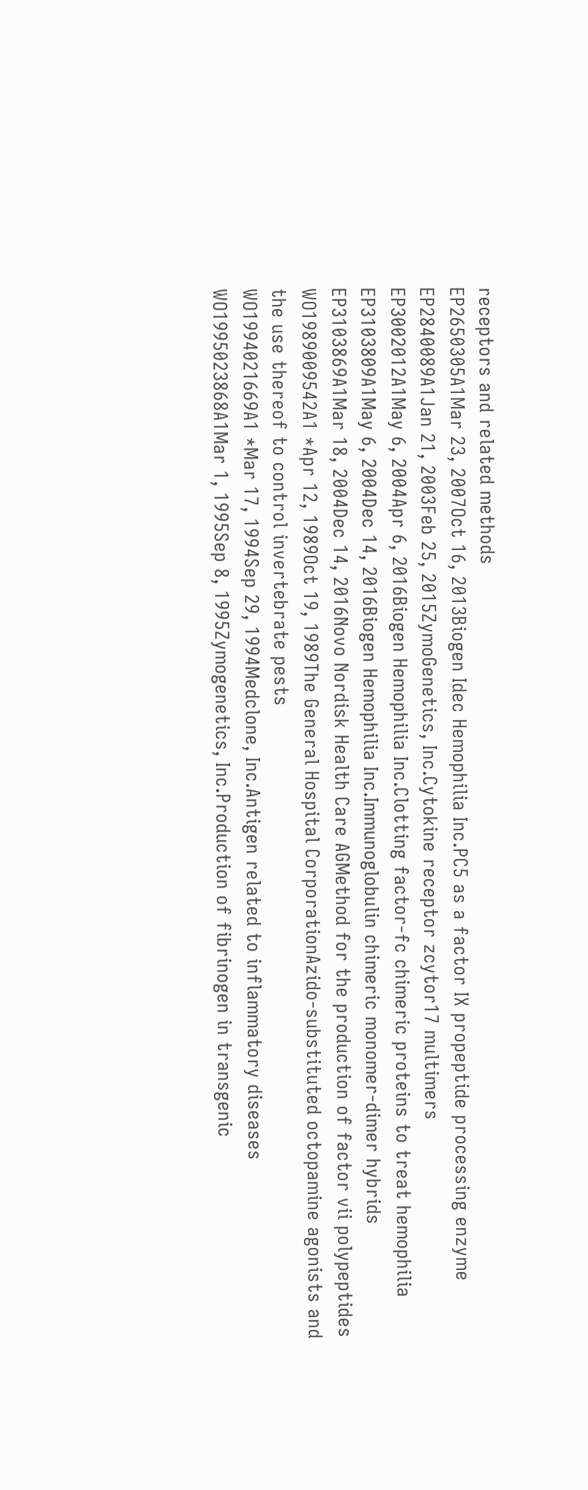receptors and related methods
EP2650305A1Mar 23, 2007Oct 16, 2013Biogen Idec Hemophilia Inc.PC5 as a factor IX propeptide processing enzyme
EP2840089A1Jan 21, 2003Feb 25, 2015ZymoGenetics, Inc.Cytokine receptor zcytor17 multimers
EP3002012A1May 6, 2004Apr 6, 2016Biogen Hemophilia Inc.Clotting factor-fc chimeric proteins to treat hemophilia
EP3103809A1May 6, 2004Dec 14, 2016Biogen Hemophilia Inc.Immunoglobulin chimeric monomer-dimer hybrids
EP3103869A1Mar 18, 2004Dec 14, 2016Novo Nordisk Health Care AGMethod for the production of factor vii polypeptides
WO1989009542A1 *Apr 12, 1989Oct 19, 1989The General Hospital CorporationAzido-substituted octopamine agonists and the use thereof to control invertebrate pests
WO1994021669A1 *Mar 17, 1994Sep 29, 1994Medclone, Inc.Antigen related to inflammatory diseases
WO1995023868A1Mar 1, 1995Sep 8, 1995Zymogenetics, Inc.Production of fibrinogen in transgenic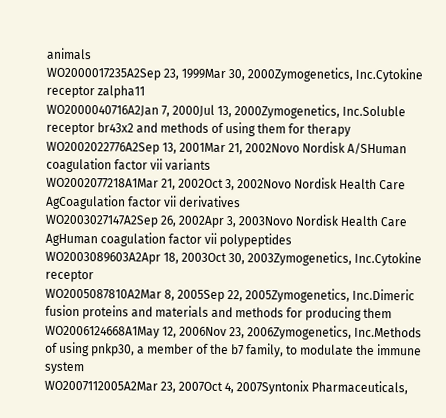animals
WO2000017235A2Sep 23, 1999Mar 30, 2000Zymogenetics, Inc.Cytokine receptor zalpha11
WO2000040716A2Jan 7, 2000Jul 13, 2000Zymogenetics, Inc.Soluble receptor br43x2 and methods of using them for therapy
WO2002022776A2Sep 13, 2001Mar 21, 2002Novo Nordisk A/SHuman coagulation factor vii variants
WO2002077218A1Mar 21, 2002Oct 3, 2002Novo Nordisk Health Care AgCoagulation factor vii derivatives
WO2003027147A2Sep 26, 2002Apr 3, 2003Novo Nordisk Health Care AgHuman coagulation factor vii polypeptides
WO2003089603A2Apr 18, 2003Oct 30, 2003Zymogenetics, Inc.Cytokine receptor
WO2005087810A2Mar 8, 2005Sep 22, 2005Zymogenetics, Inc.Dimeric fusion proteins and materials and methods for producing them
WO2006124668A1May 12, 2006Nov 23, 2006Zymogenetics, Inc.Methods of using pnkp30, a member of the b7 family, to modulate the immune system
WO2007112005A2Mar 23, 2007Oct 4, 2007Syntonix Pharmaceuticals,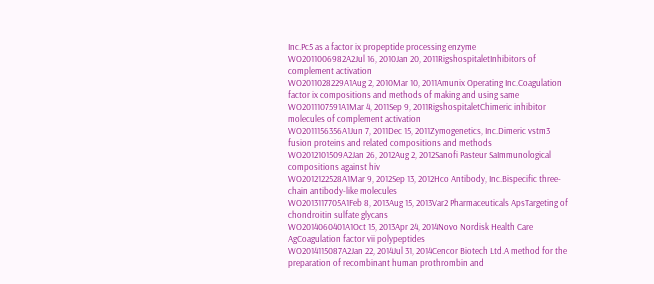Inc.Pc5 as a factor ix propeptide processing enzyme
WO2011006982A2Jul 16, 2010Jan 20, 2011RigshospitaletInhibitors of complement activation
WO2011028229A1Aug 2, 2010Mar 10, 2011Amunix Operating Inc.Coagulation factor ix compositions and methods of making and using same
WO2011107591A1Mar 4, 2011Sep 9, 2011RigshospitaletChimeric inhibitor molecules of complement activation
WO2011156356A1Jun 7, 2011Dec 15, 2011Zymogenetics, Inc.Dimeric vstm3 fusion proteins and related compositions and methods
WO2012101509A2Jan 26, 2012Aug 2, 2012Sanofi Pasteur SaImmunological compositions against hiv
WO2012122528A1Mar 9, 2012Sep 13, 2012Hco Antibody, Inc.Bispecific three-chain antibody-like molecules
WO2013117705A1Feb 8, 2013Aug 15, 2013Var2 Pharmaceuticals ApsTargeting of chondroitin sulfate glycans
WO2014060401A1Oct 15, 2013Apr 24, 2014Novo Nordisk Health Care AgCoagulation factor vii polypeptides
WO2014115087A2Jan 22, 2014Jul 31, 2014Cencor Biotech Ltd.A method for the preparation of recombinant human prothrombin and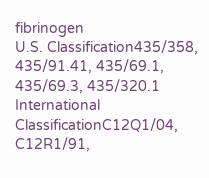fibrinogen
U.S. Classification435/358, 435/91.41, 435/69.1, 435/69.3, 435/320.1
International ClassificationC12Q1/04, C12R1/91,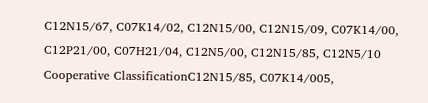C12N15/67, C07K14/02, C12N15/00, C12N15/09, C07K14/00, C12P21/00, C07H21/04, C12N5/00, C12N15/85, C12N5/10
Cooperative ClassificationC12N15/85, C07K14/005,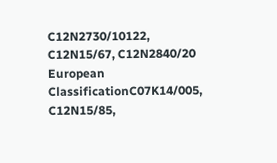C12N2730/10122, C12N15/67, C12N2840/20
European ClassificationC07K14/005, C12N15/85,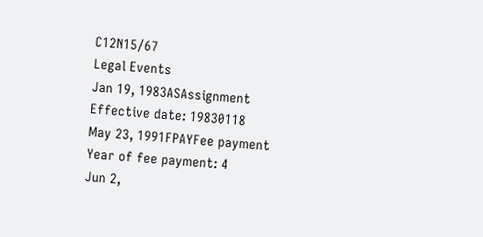C12N15/67
Legal Events
Jan 19, 1983ASAssignment
Effective date: 19830118
May 23, 1991FPAYFee payment
Year of fee payment: 4
Jun 2,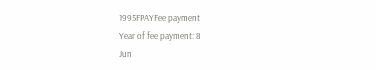1995FPAYFee payment
Year of fee payment: 8
Jun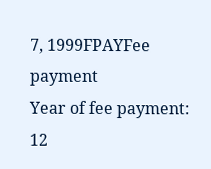7, 1999FPAYFee payment
Year of fee payment: 12